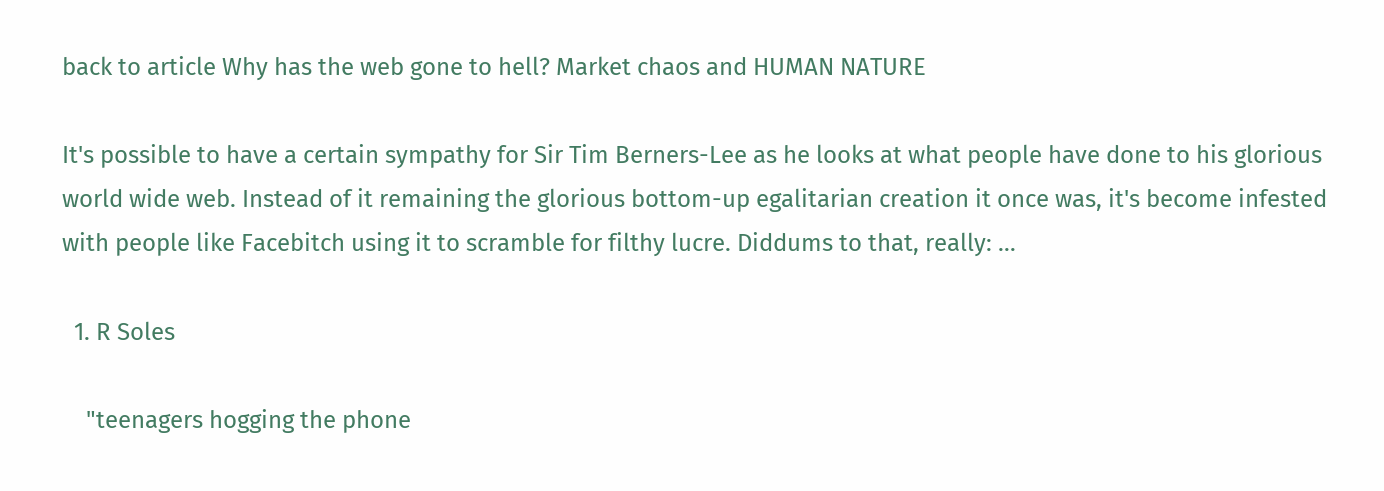back to article Why has the web gone to hell? Market chaos and HUMAN NATURE

It's possible to have a certain sympathy for Sir Tim Berners-Lee as he looks at what people have done to his glorious world wide web. Instead of it remaining the glorious bottom-up egalitarian creation it once was, it's become infested with people like Facebitch using it to scramble for filthy lucre. Diddums to that, really: …

  1. R Soles

    "teenagers hogging the phone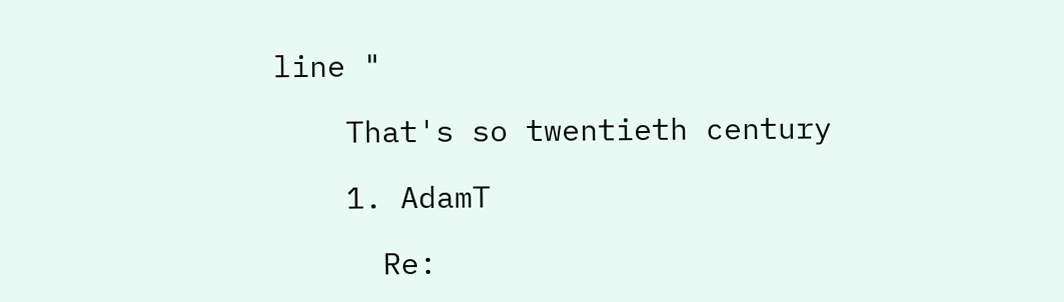line "

    That's so twentieth century

    1. AdamT

      Re: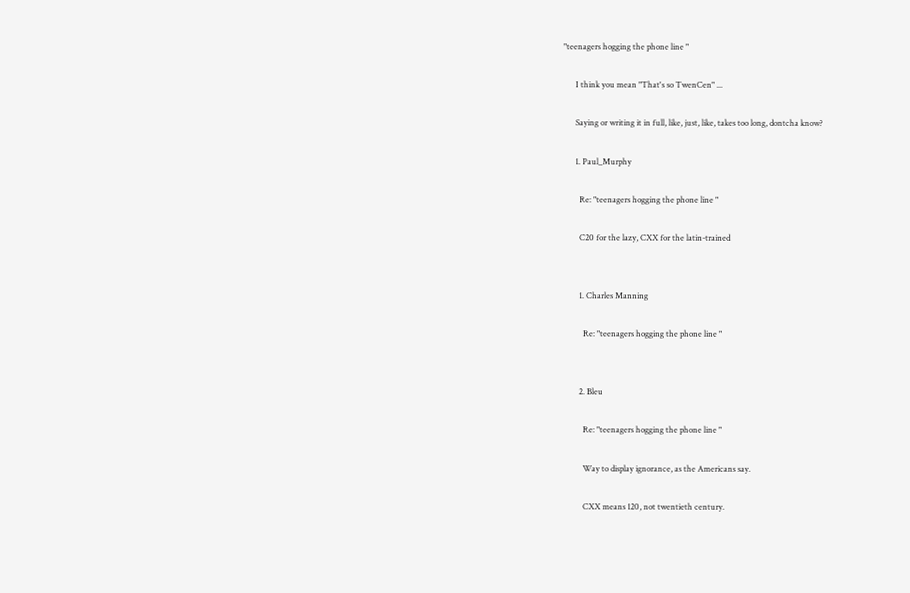"teenagers hogging the phone line "

      I think you mean "That's so TwenCen" ...

      Saying or writing it in full, like, just, like, takes too long, dontcha know?

      1. Paul_Murphy

        Re: "teenagers hogging the phone line "

        C20 for the lazy, CXX for the latin-trained


        1. Charles Manning

          Re: "teenagers hogging the phone line "


        2. Bleu

          Re: "teenagers hogging the phone line "

          Way to display ignorance, as the Americans say.

          CXX means 120, not twentieth century.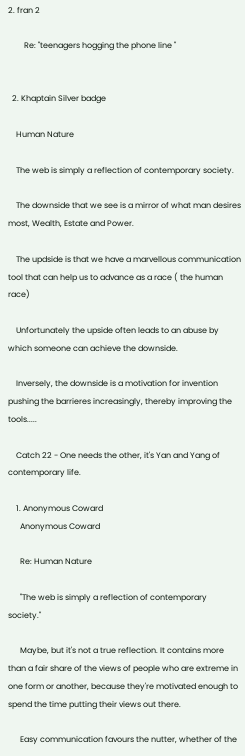2. fran 2

        Re: "teenagers hogging the phone line "


  2. Khaptain Silver badge

    Human Nature

    The web is simply a reflection of contemporary society.

    The downside that we see is a mirror of what man desires most, Wealth, Estate and Power.

    The updside is that we have a marvellous communication tool that can help us to advance as a race ( the human race)

    Unfortunately the upside often leads to an abuse by which someone can achieve the downside.

    Inversely, the downside is a motivation for invention pushing the barrieres increasingly, thereby improving the tools.....

    Catch 22 - One needs the other, it's Yan and Yang of contemporary life.

    1. Anonymous Coward
      Anonymous Coward

      Re: Human Nature

      "The web is simply a reflection of contemporary society."

      Maybe, but it's not a true reflection. It contains more than a fair share of the views of people who are extreme in one form or another, because they're motivated enough to spend the time putting their views out there.

      Easy communication favours the nutter, whether of the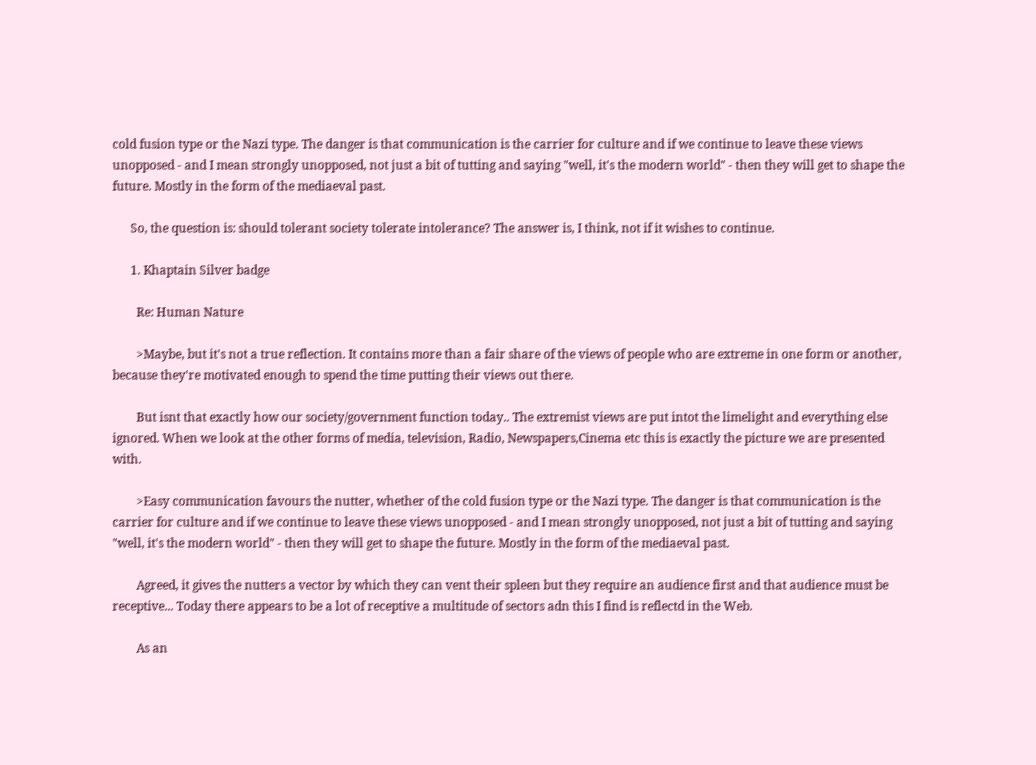cold fusion type or the Nazi type. The danger is that communication is the carrier for culture and if we continue to leave these views unopposed - and I mean strongly unopposed, not just a bit of tutting and saying "well, it's the modern world" - then they will get to shape the future. Mostly in the form of the mediaeval past.

      So, the question is: should tolerant society tolerate intolerance? The answer is, I think, not if it wishes to continue.

      1. Khaptain Silver badge

        Re: Human Nature

        >Maybe, but it's not a true reflection. It contains more than a fair share of the views of people who are extreme in one form or another, because they're motivated enough to spend the time putting their views out there.

        But isnt that exactly how our society/government function today.. The extremist views are put intot the limelight and everything else ignored. When we look at the other forms of media, television, Radio, Newspapers,Cinema etc this is exactly the picture we are presented with.

        >Easy communication favours the nutter, whether of the cold fusion type or the Nazi type. The danger is that communication is the carrier for culture and if we continue to leave these views unopposed - and I mean strongly unopposed, not just a bit of tutting and saying "well, it's the modern world" - then they will get to shape the future. Mostly in the form of the mediaeval past.

        Agreed, it gives the nutters a vector by which they can vent their spleen but they require an audience first and that audience must be receptive... Today there appears to be a lot of receptive a multitude of sectors adn this I find is reflectd in the Web.

        As an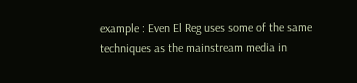example : Even El Reg uses some of the same techniques as the mainstream media in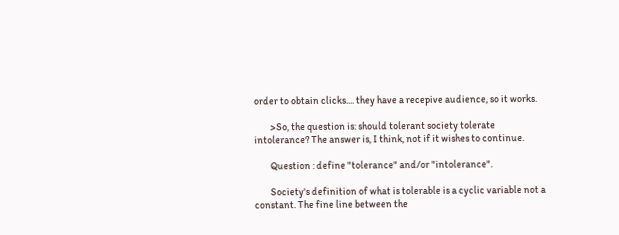order to obtain clicks.... they have a recepive audience, so it works.

        >So, the question is: should tolerant society tolerate intolerance? The answer is, I think, not if it wishes to continue.

        Question : define "tolerance" and/or "intolerance".

        Society's definition of what is tolerable is a cyclic variable not a constant. The fine line between the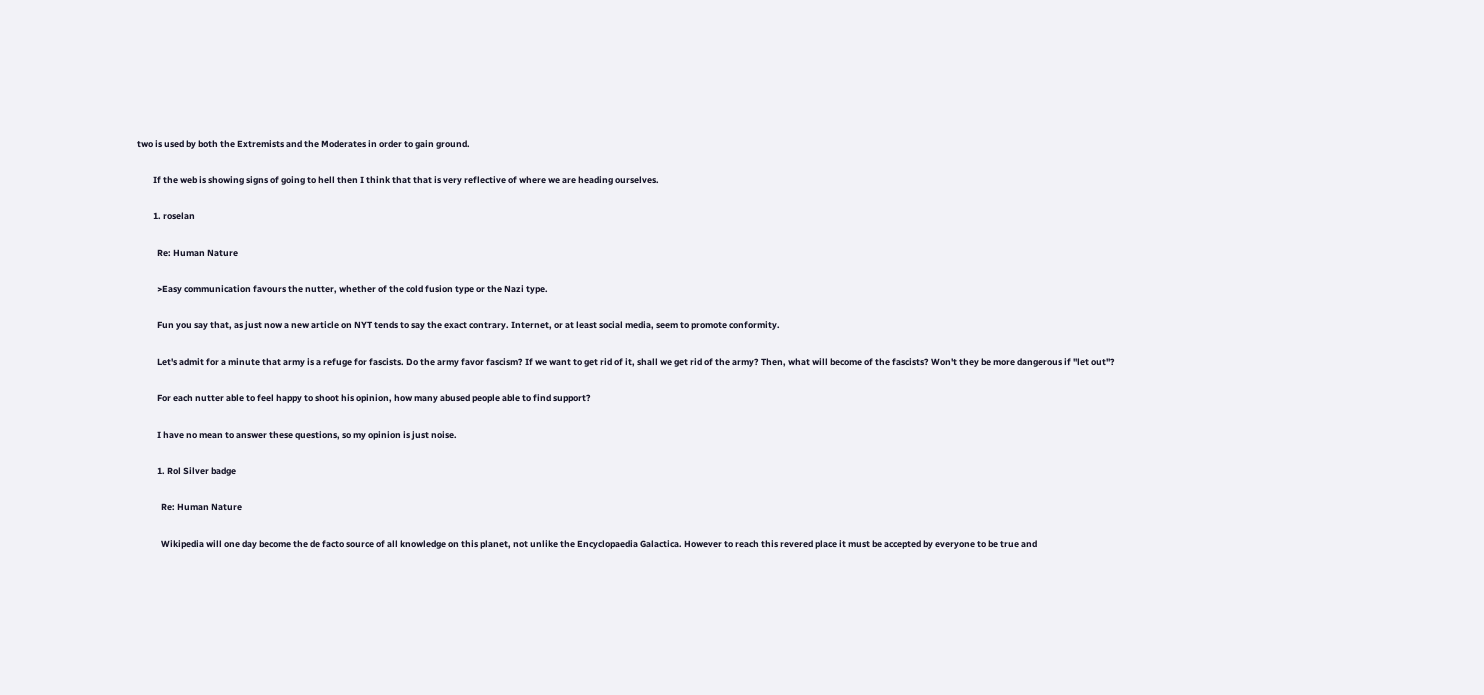two is used by both the Extremists and the Moderates in order to gain ground.

        If the web is showing signs of going to hell then I think that that is very reflective of where we are heading ourselves.

        1. roselan

          Re: Human Nature

          >Easy communication favours the nutter, whether of the cold fusion type or the Nazi type.

          Fun you say that, as just now a new article on NYT tends to say the exact contrary. Internet, or at least social media, seem to promote conformity.

          Let's admit for a minute that army is a refuge for fascists. Do the army favor fascism? If we want to get rid of it, shall we get rid of the army? Then, what will become of the fascists? Won't they be more dangerous if "let out"?

          For each nutter able to feel happy to shoot his opinion, how many abused people able to find support?

          I have no mean to answer these questions, so my opinion is just noise.

          1. Rol Silver badge

            Re: Human Nature

            Wikipedia will one day become the de facto source of all knowledge on this planet, not unlike the Encyclopaedia Galactica. However to reach this revered place it must be accepted by everyone to be true and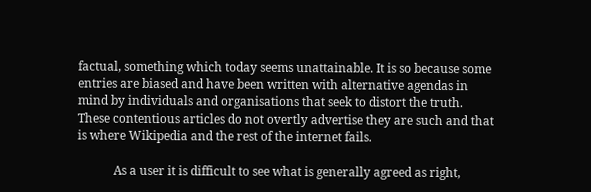factual, something which today seems unattainable. It is so because some entries are biased and have been written with alternative agendas in mind by individuals and organisations that seek to distort the truth. These contentious articles do not overtly advertise they are such and that is where Wikipedia and the rest of the internet fails.

            As a user it is difficult to see what is generally agreed as right,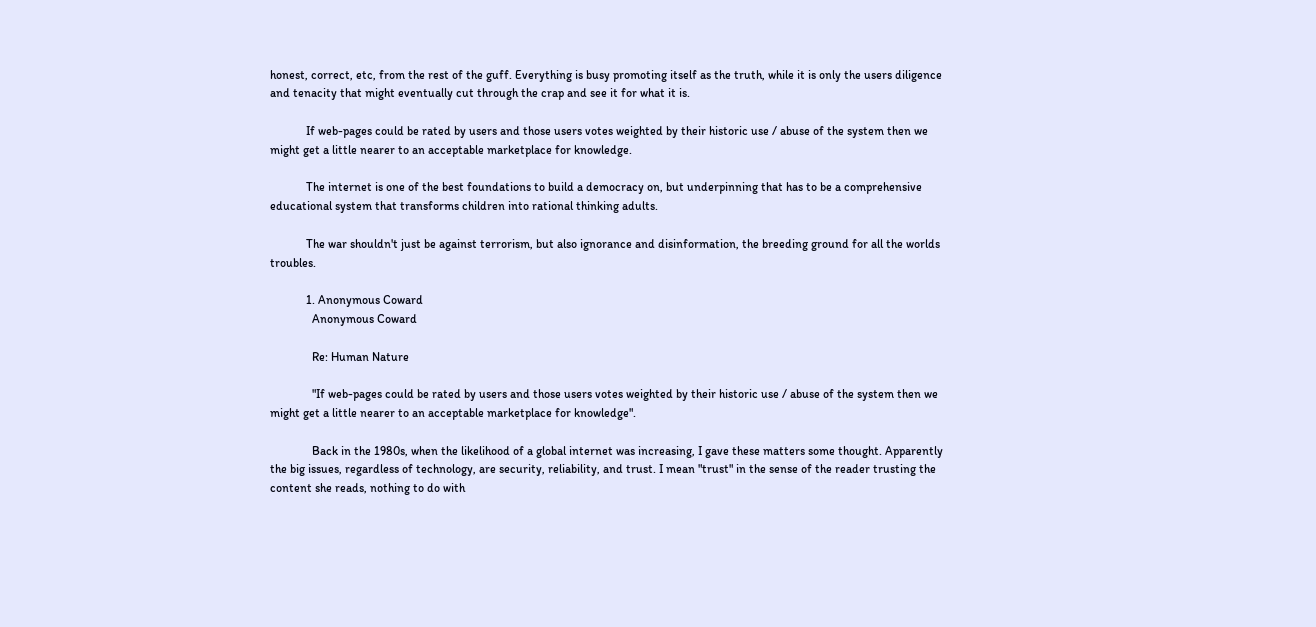honest, correct, etc, from the rest of the guff. Everything is busy promoting itself as the truth, while it is only the users diligence and tenacity that might eventually cut through the crap and see it for what it is.

            If web-pages could be rated by users and those users votes weighted by their historic use / abuse of the system then we might get a little nearer to an acceptable marketplace for knowledge.

            The internet is one of the best foundations to build a democracy on, but underpinning that has to be a comprehensive educational system that transforms children into rational thinking adults.

            The war shouldn't just be against terrorism, but also ignorance and disinformation, the breeding ground for all the worlds troubles.

            1. Anonymous Coward
              Anonymous Coward

              Re: Human Nature

              "If web-pages could be rated by users and those users votes weighted by their historic use / abuse of the system then we might get a little nearer to an acceptable marketplace for knowledge".

              Back in the 1980s, when the likelihood of a global internet was increasing, I gave these matters some thought. Apparently the big issues, regardless of technology, are security, reliability, and trust. I mean "trust" in the sense of the reader trusting the content she reads, nothing to do with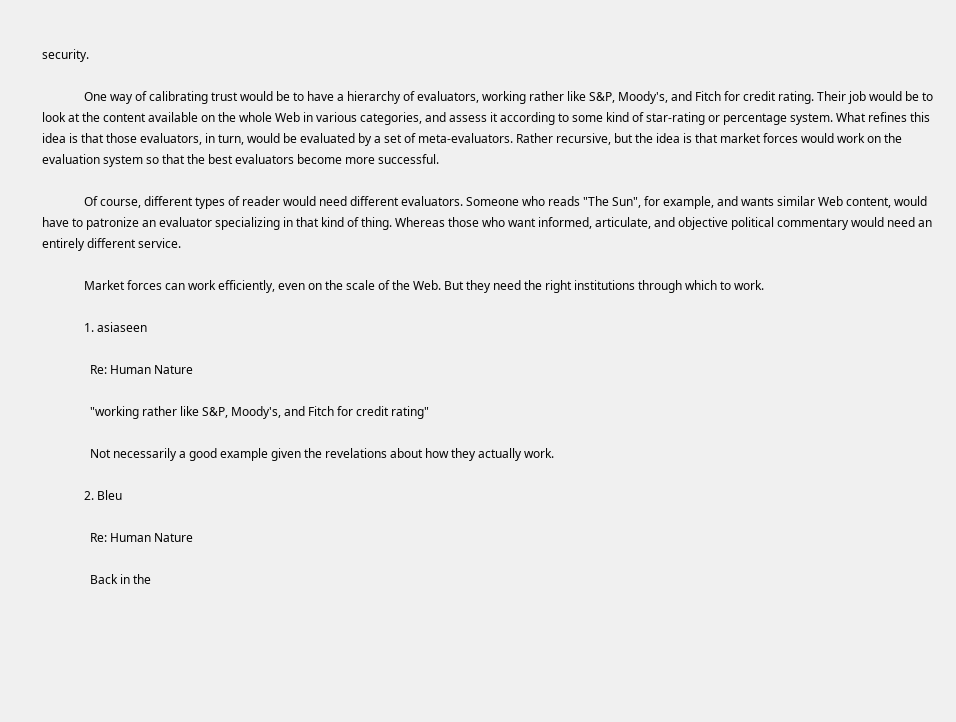security.

              One way of calibrating trust would be to have a hierarchy of evaluators, working rather like S&P, Moody's, and Fitch for credit rating. Their job would be to look at the content available on the whole Web in various categories, and assess it according to some kind of star-rating or percentage system. What refines this idea is that those evaluators, in turn, would be evaluated by a set of meta-evaluators. Rather recursive, but the idea is that market forces would work on the evaluation system so that the best evaluators become more successful.

              Of course, different types of reader would need different evaluators. Someone who reads "The Sun", for example, and wants similar Web content, would have to patronize an evaluator specializing in that kind of thing. Whereas those who want informed, articulate, and objective political commentary would need an entirely different service.

              Market forces can work efficiently, even on the scale of the Web. But they need the right institutions through which to work.

              1. asiaseen

                Re: Human Nature

                "working rather like S&P, Moody's, and Fitch for credit rating"

                Not necessarily a good example given the revelations about how they actually work.

              2. Bleu

                Re: Human Nature

                Back in the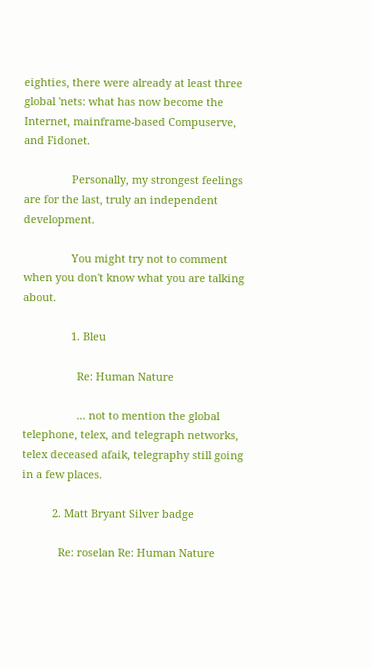eighties, there were already at least three global 'nets: what has now become the Internet, mainframe-based Compuserve, and Fidonet.

                Personally, my strongest feelings are for the last, truly an independent development.

                You might try not to comment when you don't know what you are talking about.

                1. Bleu

                  Re: Human Nature

                  ... not to mention the global telephone, telex, and telegraph networks, telex deceased afaik, telegraphy still going in a few places.

          2. Matt Bryant Silver badge

            Re: roselan Re: Human Nature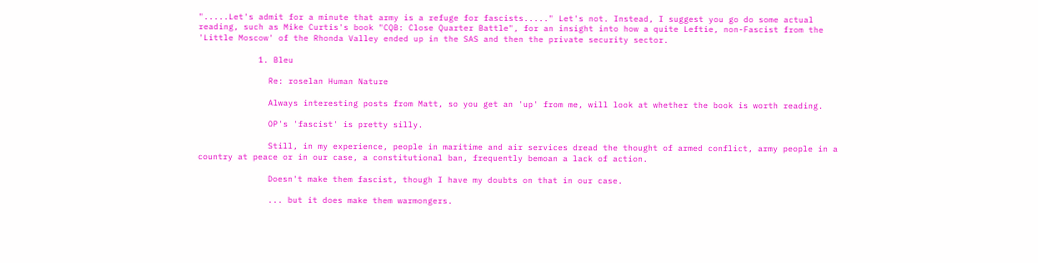".....Let's admit for a minute that army is a refuge for fascists....." Let's not. Instead, I suggest you go do some actual reading, such as Mike Curtis's book "CQB: Close Quarter Battle", for an insight into how a quite Leftie, non-Fascist from the 'Little Moscow' of the Rhonda Valley ended up in the SAS and then the private security sector.

            1. Bleu

              Re: roselan Human Nature

              Always interesting posts from Matt, so you get an 'up' from me, will look at whether the book is worth reading.

              OP's 'fascist' is pretty silly.

              Still, in my experience, people in maritime and air services dread the thought of armed conflict, army people in a country at peace or in our case, a constitutional ban, frequently bemoan a lack of action.

              Doesn't make them fascist, though I have my doubts on that in our case.

              ... but it does make them warmongers.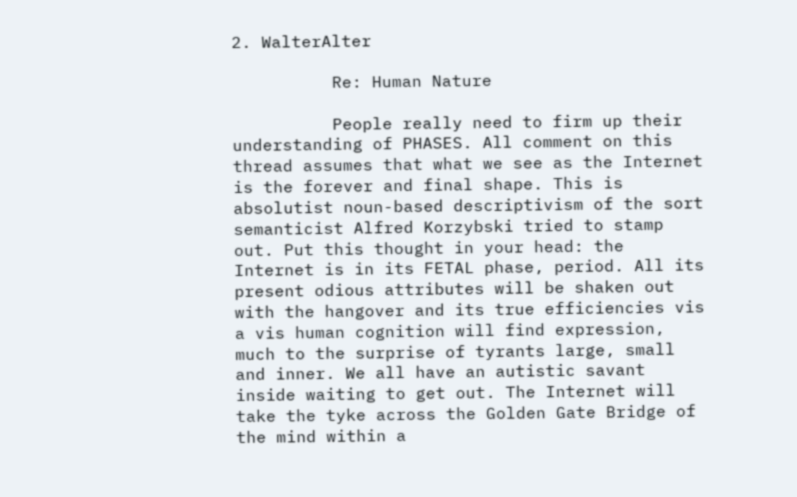2. WalterAlter

          Re: Human Nature

          People really need to firm up their understanding of PHASES. All comment on this thread assumes that what we see as the Internet is the forever and final shape. This is absolutist noun-based descriptivism of the sort semanticist Alfred Korzybski tried to stamp out. Put this thought in your head: the Internet is in its FETAL phase, period. All its present odious attributes will be shaken out with the hangover and its true efficiencies vis a vis human cognition will find expression, much to the surprise of tyrants large, small and inner. We all have an autistic savant inside waiting to get out. The Internet will take the tyke across the Golden Gate Bridge of the mind within a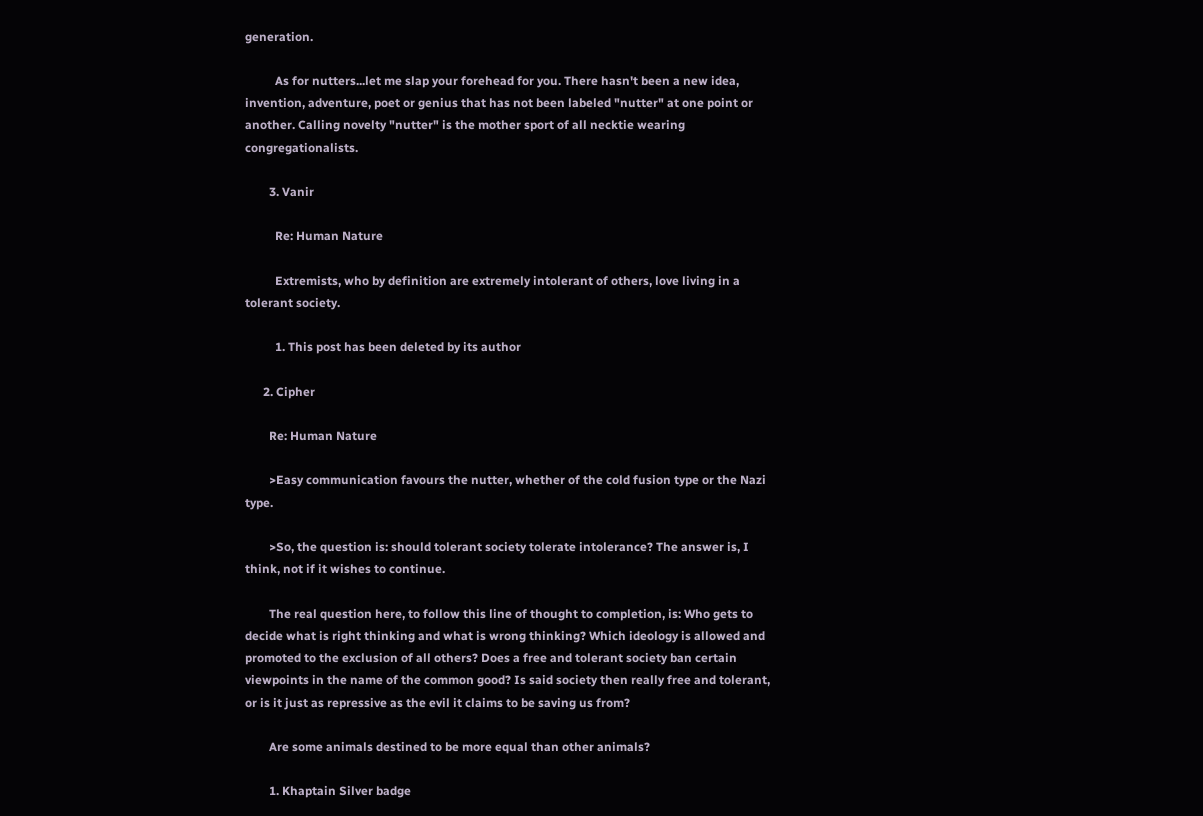generation.

          As for nutters...let me slap your forehead for you. There hasn't been a new idea, invention, adventure, poet or genius that has not been labeled "nutter" at one point or another. Calling novelty "nutter" is the mother sport of all necktie wearing congregationalists.

        3. Vanir

          Re: Human Nature

          Extremists, who by definition are extremely intolerant of others, love living in a tolerant society.

          1. This post has been deleted by its author

      2. Cipher

        Re: Human Nature

        >Easy communication favours the nutter, whether of the cold fusion type or the Nazi type.

        >So, the question is: should tolerant society tolerate intolerance? The answer is, I think, not if it wishes to continue.

        The real question here, to follow this line of thought to completion, is: Who gets to decide what is right thinking and what is wrong thinking? Which ideology is allowed and promoted to the exclusion of all others? Does a free and tolerant society ban certain viewpoints in the name of the common good? Is said society then really free and tolerant, or is it just as repressive as the evil it claims to be saving us from?

        Are some animals destined to be more equal than other animals?

        1. Khaptain Silver badge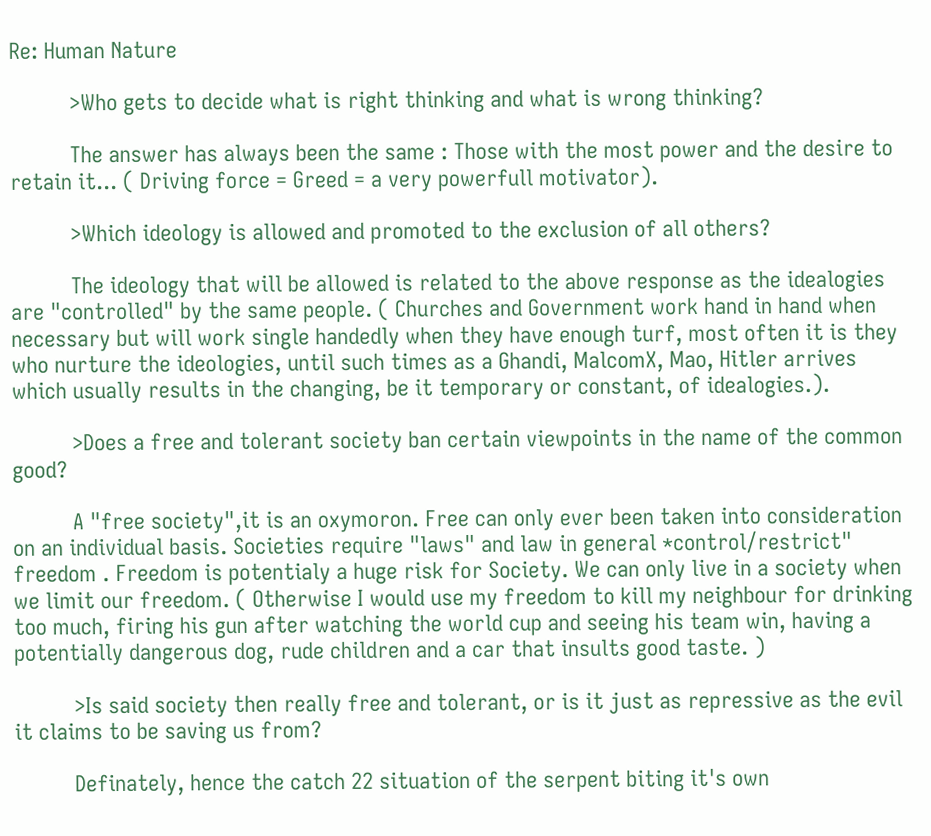Re: Human Nature

          >Who gets to decide what is right thinking and what is wrong thinking?

          The answer has always been the same : Those with the most power and the desire to retain it... ( Driving force = Greed = a very powerfull motivator).

          >Which ideology is allowed and promoted to the exclusion of all others?

          The ideology that will be allowed is related to the above response as the idealogies are "controlled" by the same people. ( Churches and Government work hand in hand when necessary but will work single handedly when they have enough turf, most often it is they who nurture the ideologies, until such times as a Ghandi, MalcomX, Mao, Hitler arrives which usually results in the changing, be it temporary or constant, of idealogies.).

          >Does a free and tolerant society ban certain viewpoints in the name of the common good?

          A "free society",it is an oxymoron. Free can only ever been taken into consideration on an individual basis. Societies require "laws" and law in general *control/restrict" freedom . Freedom is potentialy a huge risk for Society. We can only live in a society when we limit our freedom. ( Otherwise I would use my freedom to kill my neighbour for drinking too much, firing his gun after watching the world cup and seeing his team win, having a potentially dangerous dog, rude children and a car that insults good taste. )

          >Is said society then really free and tolerant, or is it just as repressive as the evil it claims to be saving us from?

          Definately, hence the catch 22 situation of the serpent biting it's own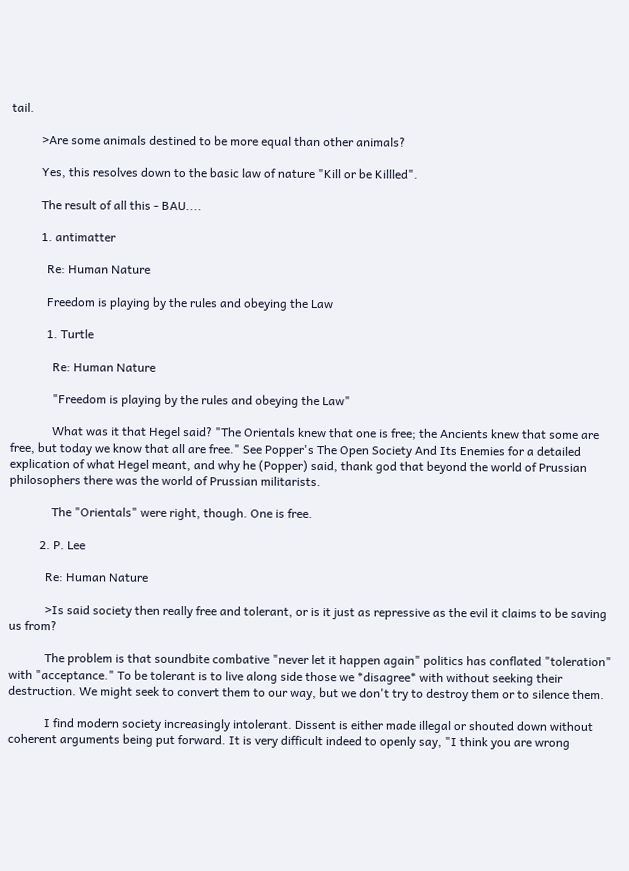tail.

          >Are some animals destined to be more equal than other animals?

          Yes, this resolves down to the basic law of nature "Kill or be Killled".

          The result of all this - BAU....

          1. antimatter

            Re: Human Nature

            Freedom is playing by the rules and obeying the Law

            1. Turtle

              Re: Human Nature

              "Freedom is playing by the rules and obeying the Law"

              What was it that Hegel said? "The Orientals knew that one is free; the Ancients knew that some are free, but today we know that all are free." See Popper's The Open Society And Its Enemies for a detailed explication of what Hegel meant, and why he (Popper) said, thank god that beyond the world of Prussian philosophers there was the world of Prussian militarists.

              The "Orientals" were right, though. One is free.

          2. P. Lee

            Re: Human Nature

            >Is said society then really free and tolerant, or is it just as repressive as the evil it claims to be saving us from?

            The problem is that soundbite combative "never let it happen again" politics has conflated "toleration" with "acceptance." To be tolerant is to live along side those we *disagree* with without seeking their destruction. We might seek to convert them to our way, but we don't try to destroy them or to silence them.

            I find modern society increasingly intolerant. Dissent is either made illegal or shouted down without coherent arguments being put forward. It is very difficult indeed to openly say, "I think you are wrong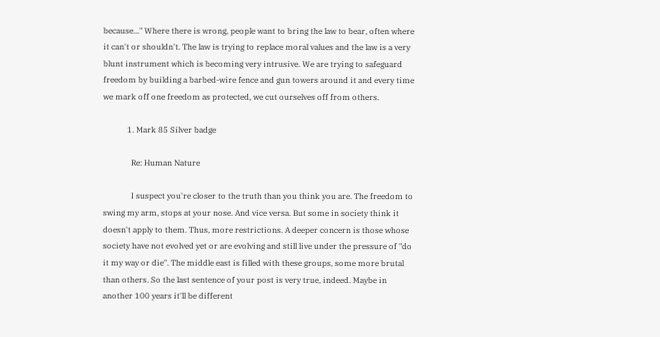because..." Where there is wrong, people want to bring the law to bear, often where it can't or shouldn't. The law is trying to replace moral values and the law is a very blunt instrument which is becoming very intrusive. We are trying to safeguard freedom by building a barbed-wire fence and gun towers around it and every time we mark off one freedom as protected, we cut ourselves off from others.

            1. Mark 85 Silver badge

              Re: Human Nature

              I suspect you're closer to the truth than you think you are. The freedom to swing my arm, stops at your nose. And vice versa. But some in society think it doesn't apply to them. Thus, more restrictions. A deeper concern is those whose society have not evolved yet or are evolving and still live under the pressure of "do it my way or die". The middle east is filled with these groups, some more brutal than others. So the last sentence of your post is very true, indeed. Maybe in another 100 years it'll be different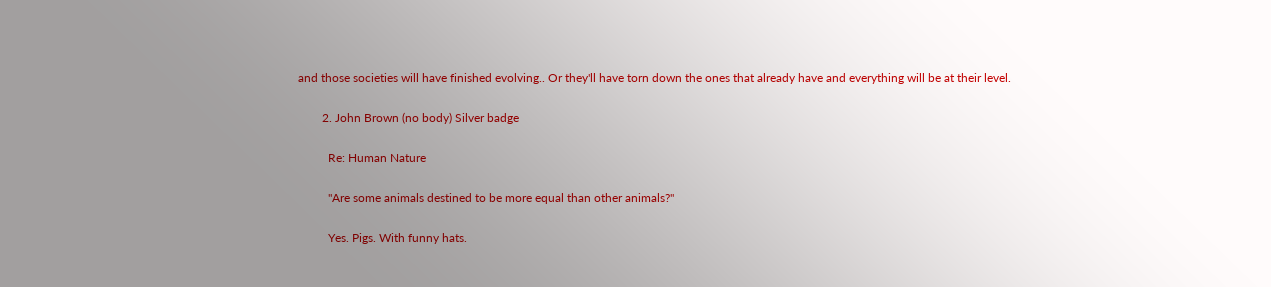and those societies will have finished evolving.. Or they'll have torn down the ones that already have and everything will be at their level.

        2. John Brown (no body) Silver badge

          Re: Human Nature

          "Are some animals destined to be more equal than other animals?"

          Yes. Pigs. With funny hats.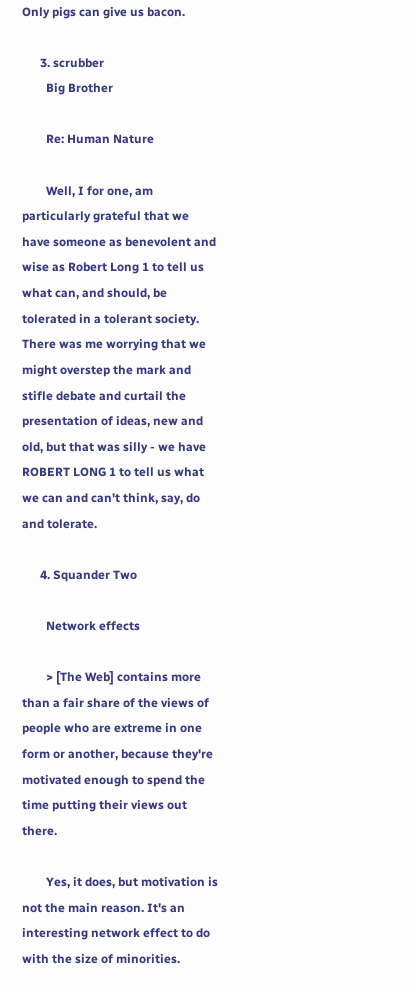Only pigs can give us bacon.

      3. scrubber
        Big Brother

        Re: Human Nature

        Well, I for one, am particularly grateful that we have someone as benevolent and wise as Robert Long 1 to tell us what can, and should, be tolerated in a tolerant society. There was me worrying that we might overstep the mark and stifle debate and curtail the presentation of ideas, new and old, but that was silly - we have ROBERT LONG 1 to tell us what we can and can't think, say, do and tolerate.

      4. Squander Two

        Network effects

        > [The Web] contains more than a fair share of the views of people who are extreme in one form or another, because they're motivated enough to spend the time putting their views out there.

        Yes, it does, but motivation is not the main reason. It's an interesting network effect to do with the size of minorities.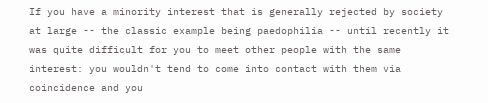If you have a minority interest that is generally rejected by society at large -- the classic example being paedophilia -- until recently it was quite difficult for you to meet other people with the same interest: you wouldn't tend to come into contact with them via coincidence and you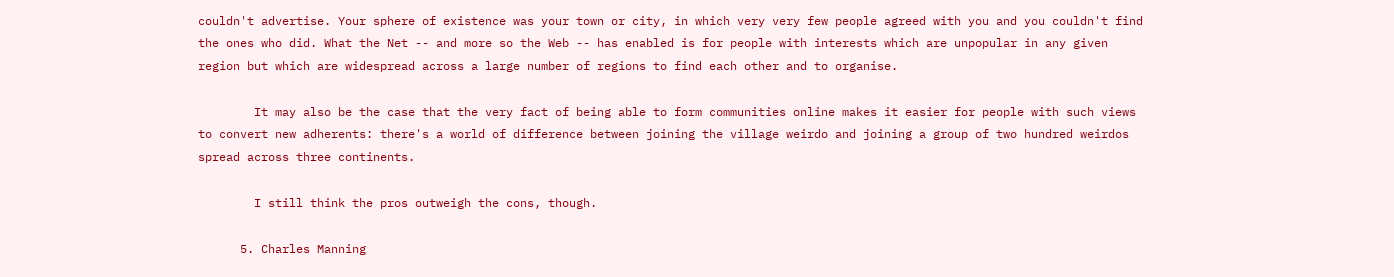couldn't advertise. Your sphere of existence was your town or city, in which very very few people agreed with you and you couldn't find the ones who did. What the Net -- and more so the Web -- has enabled is for people with interests which are unpopular in any given region but which are widespread across a large number of regions to find each other and to organise.

        It may also be the case that the very fact of being able to form communities online makes it easier for people with such views to convert new adherents: there's a world of difference between joining the village weirdo and joining a group of two hundred weirdos spread across three continents.

        I still think the pros outweigh the cons, though.

      5. Charles Manning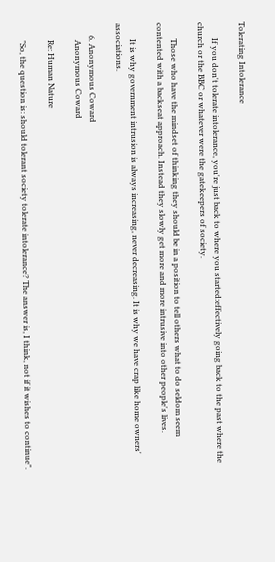Tolerating Intolerance

        If you don't tolerate intolerance, you're just back to where you started:effectively going back to the past where the church or the BBC or whatever were the gatekeepers of society.

        Those who have the mindset of thinking they should be in a position to tell others what to do seldom seem contented with a backseat approach. Instead they slowly get more and more intrusive into other people's lives.

        It is why government intrusion is always increasing, never decreasing. It is why we have crap like home owners' associations.

      6. Anonymous Coward
        Anonymous Coward

        Re: Human Nature

        "So, the question is: should tolerant society tolerate intolerance? The answer is, I think, not if it wishes to continue".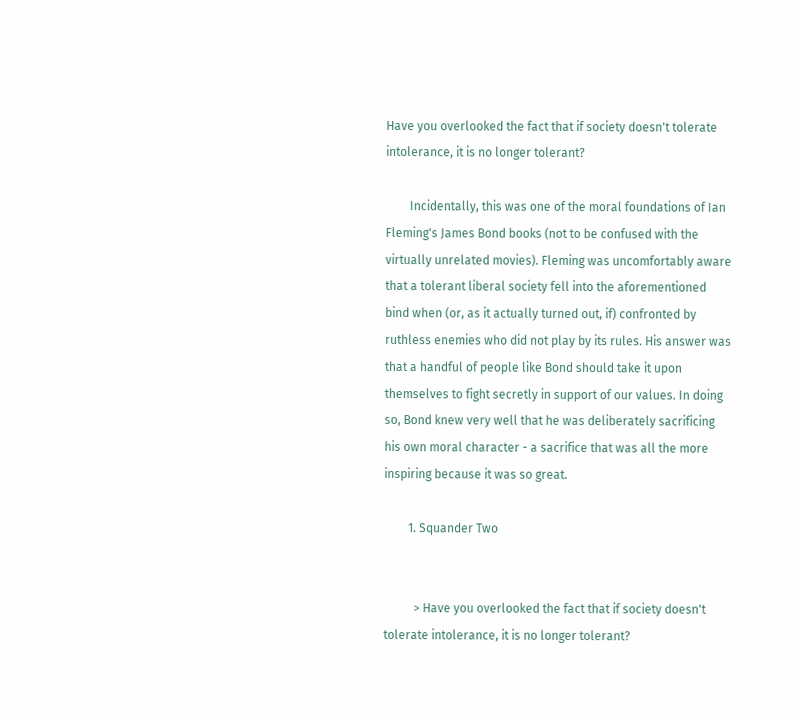Have you overlooked the fact that if society doesn't tolerate intolerance, it is no longer tolerant?

        Incidentally, this was one of the moral foundations of Ian Fleming's James Bond books (not to be confused with the virtually unrelated movies). Fleming was uncomfortably aware that a tolerant liberal society fell into the aforementioned bind when (or, as it actually turned out, if) confronted by ruthless enemies who did not play by its rules. His answer was that a handful of people like Bond should take it upon themselves to fight secretly in support of our values. In doing so, Bond knew very well that he was deliberately sacrificing his own moral character - a sacrifice that was all the more inspiring because it was so great.

        1. Squander Two


          > Have you overlooked the fact that if society doesn't tolerate intolerance, it is no longer tolerant?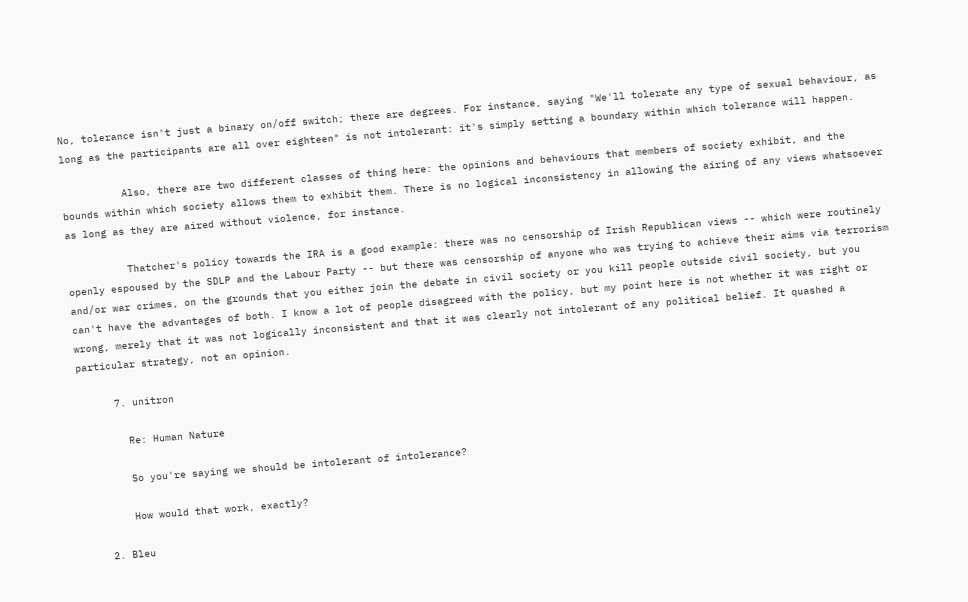No, tolerance isn't just a binary on/off switch; there are degrees. For instance, saying "We'll tolerate any type of sexual behaviour, as long as the participants are all over eighteen" is not intolerant: it's simply setting a boundary within which tolerance will happen.

          Also, there are two different classes of thing here: the opinions and behaviours that members of society exhibit, and the bounds within which society allows them to exhibit them. There is no logical inconsistency in allowing the airing of any views whatsoever as long as they are aired without violence, for instance.

          Thatcher's policy towards the IRA is a good example: there was no censorship of Irish Republican views -- which were routinely openly espoused by the SDLP and the Labour Party -- but there was censorship of anyone who was trying to achieve their aims via terrorism and/or war crimes, on the grounds that you either join the debate in civil society or you kill people outside civil society, but you can't have the advantages of both. I know a lot of people disagreed with the policy, but my point here is not whether it was right or wrong, merely that it was not logically inconsistent and that it was clearly not intolerant of any political belief. It quashed a particular strategy, not an opinion.

      7. unitron

        Re: Human Nature

        So you're saying we should be intolerant of intolerance?

        How would that work, exactly?

    2. Bleu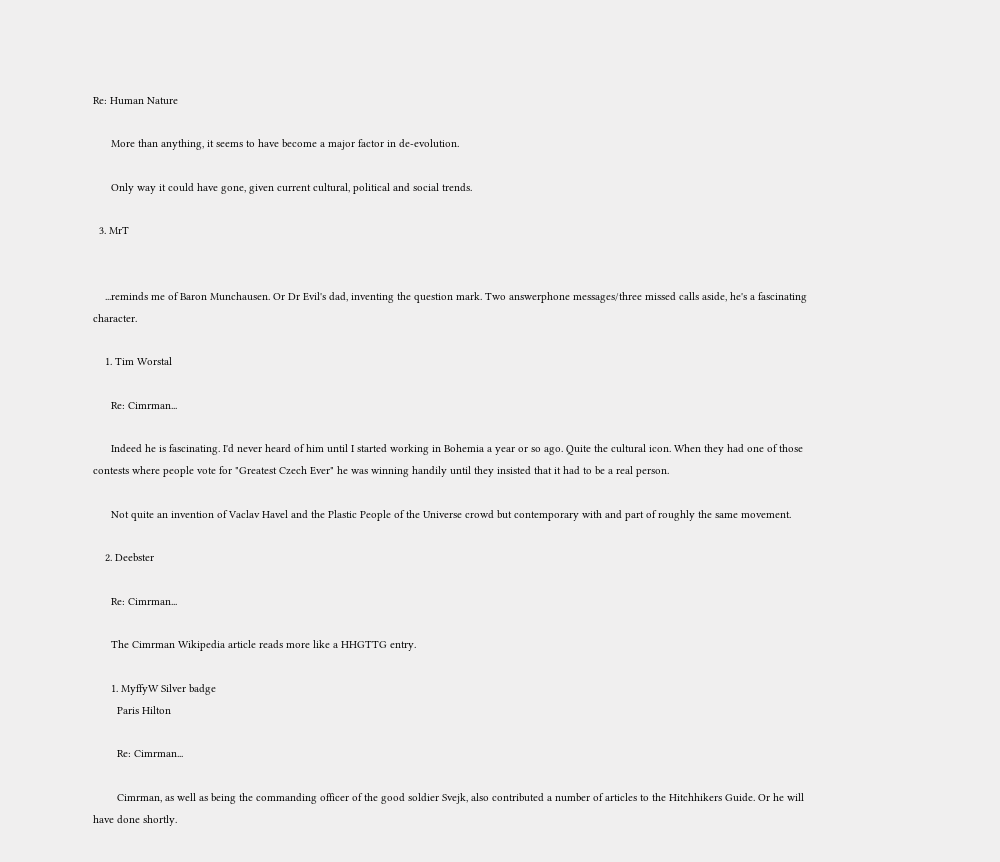Re: Human Nature

      More than anything, it seems to have become a major factor in de-evolution.

      Only way it could have gone, given current cultural, political and social trends.

  3. MrT


    ...reminds me of Baron Munchausen. Or Dr Evil's dad, inventing the question mark. Two answerphone messages/three missed calls aside, he's a fascinating character.

    1. Tim Worstal

      Re: Cimrman...

      Indeed he is fascinating. I'd never heard of him until I started working in Bohemia a year or so ago. Quite the cultural icon. When they had one of those contests where people vote for "Greatest Czech Ever" he was winning handily until they insisted that it had to be a real person.

      Not quite an invention of Vaclav Havel and the Plastic People of the Universe crowd but contemporary with and part of roughly the same movement.

    2. Deebster

      Re: Cimrman...

      The Cimrman Wikipedia article reads more like a HHGTTG entry.

      1. MyffyW Silver badge
        Paris Hilton

        Re: Cimrman...

        Cimrman, as well as being the commanding officer of the good soldier Svejk, also contributed a number of articles to the Hitchhikers Guide. Or he will have done shortly.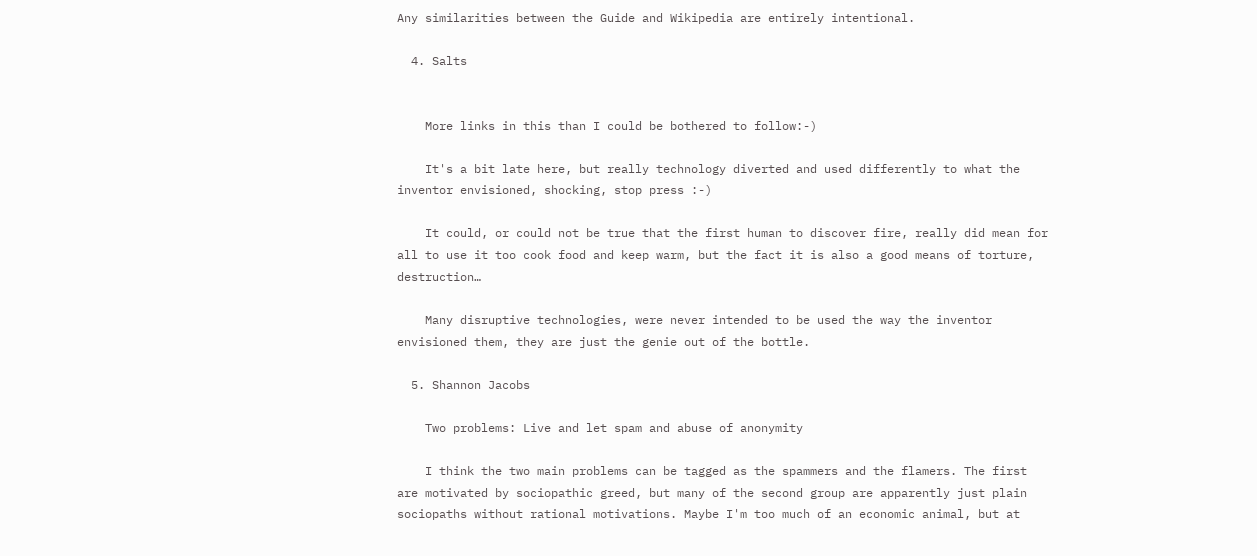Any similarities between the Guide and Wikipedia are entirely intentional.

  4. Salts


    More links in this than I could be bothered to follow:-)

    It's a bit late here, but really technology diverted and used differently to what the inventor envisioned, shocking, stop press :-)

    It could, or could not be true that the first human to discover fire, really did mean for all to use it too cook food and keep warm, but the fact it is also a good means of torture, destruction…

    Many disruptive technologies, were never intended to be used the way the inventor envisioned them, they are just the genie out of the bottle.

  5. Shannon Jacobs

    Two problems: Live and let spam and abuse of anonymity

    I think the two main problems can be tagged as the spammers and the flamers. The first are motivated by sociopathic greed, but many of the second group are apparently just plain sociopaths without rational motivations. Maybe I'm too much of an economic animal, but at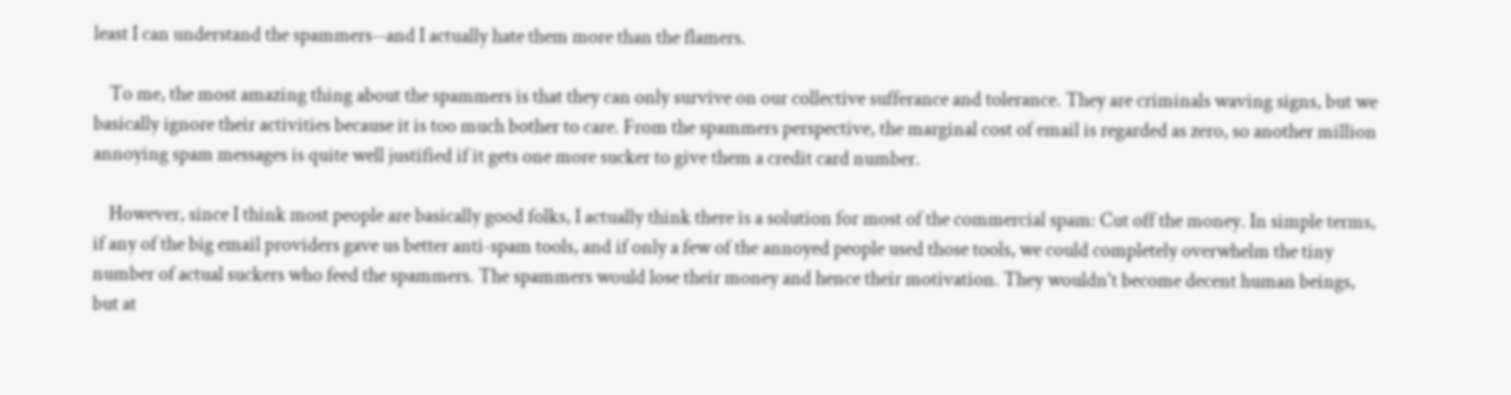least I can understand the spammers--and I actually hate them more than the flamers.

    To me, the most amazing thing about the spammers is that they can only survive on our collective sufferance and tolerance. They are criminals waving signs, but we basically ignore their activities because it is too much bother to care. From the spammers perspective, the marginal cost of email is regarded as zero, so another million annoying spam messages is quite well justified if it gets one more sucker to give them a credit card number.

    However, since I think most people are basically good folks, I actually think there is a solution for most of the commercial spam: Cut off the money. In simple terms, if any of the big email providers gave us better anti-spam tools, and if only a few of the annoyed people used those tools, we could completely overwhelm the tiny number of actual suckers who feed the spammers. The spammers would lose their money and hence their motivation. They wouldn't become decent human beings, but at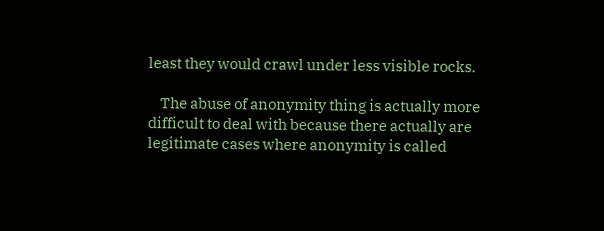least they would crawl under less visible rocks.

    The abuse of anonymity thing is actually more difficult to deal with because there actually are legitimate cases where anonymity is called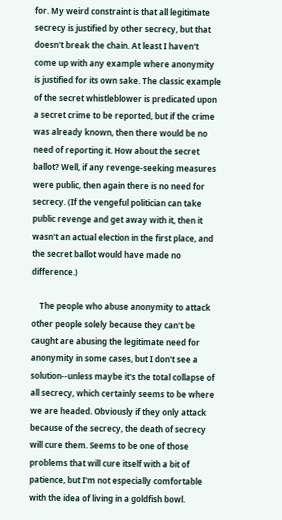for. My weird constraint is that all legitimate secrecy is justified by other secrecy, but that doesn't break the chain. At least I haven't come up with any example where anonymity is justified for its own sake. The classic example of the secret whistleblower is predicated upon a secret crime to be reported, but if the crime was already known, then there would be no need of reporting it. How about the secret ballot? Well, if any revenge-seeking measures were public, then again there is no need for secrecy. (If the vengeful politician can take public revenge and get away with it, then it wasn't an actual election in the first place, and the secret ballot would have made no difference.)

    The people who abuse anonymity to attack other people solely because they can't be caught are abusing the legitimate need for anonymity in some cases, but I don't see a solution--unless maybe it's the total collapse of all secrecy, which certainly seems to be where we are headed. Obviously if they only attack because of the secrecy, the death of secrecy will cure them. Seems to be one of those problems that will cure itself with a bit of patience, but I'm not especially comfortable with the idea of living in a goldfish bowl.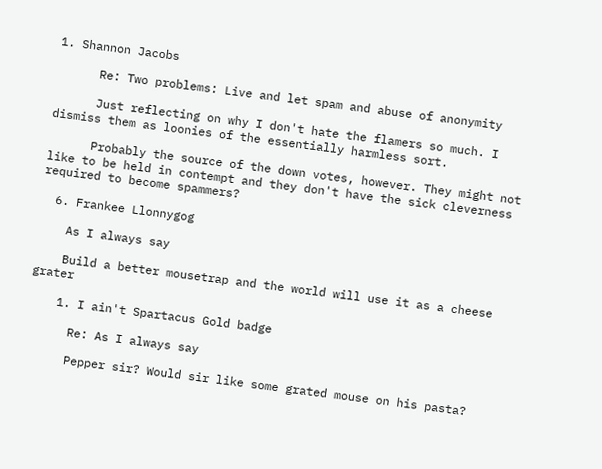1. Shannon Jacobs

      Re: Two problems: Live and let spam and abuse of anonymity

      Just reflecting on why I don't hate the flamers so much. I dismiss them as loonies of the essentially harmless sort.

      Probably the source of the down votes, however. They might not like to be held in contempt and they don't have the sick cleverness required to become spammers?

  6. Frankee Llonnygog

    As I always say

    Build a better mousetrap and the world will use it as a cheese grater

    1. I ain't Spartacus Gold badge

      Re: As I always say

      Pepper sir? Would sir like some grated mouse on his pasta?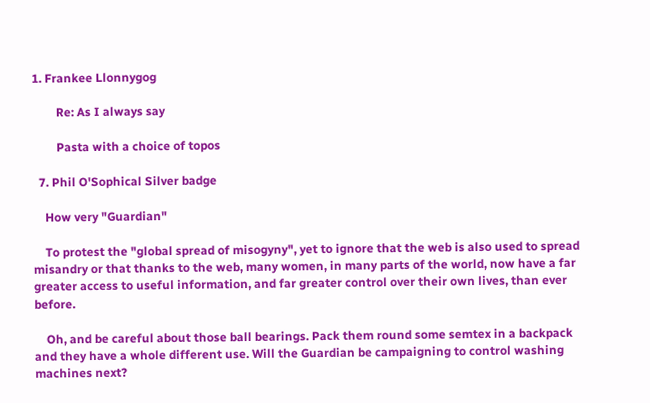1. Frankee Llonnygog

        Re: As I always say

        Pasta with a choice of topos

  7. Phil O'Sophical Silver badge

    How very "Guardian"

    To protest the "global spread of misogyny", yet to ignore that the web is also used to spread misandry or that thanks to the web, many women, in many parts of the world, now have a far greater access to useful information, and far greater control over their own lives, than ever before.

    Oh, and be careful about those ball bearings. Pack them round some semtex in a backpack and they have a whole different use. Will the Guardian be campaigning to control washing machines next?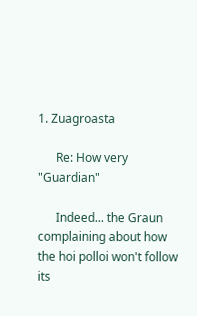1. Zuagroasta

      Re: How very "Guardian"

      Indeed... the Graun complaining about how the hoi polloi won't follow its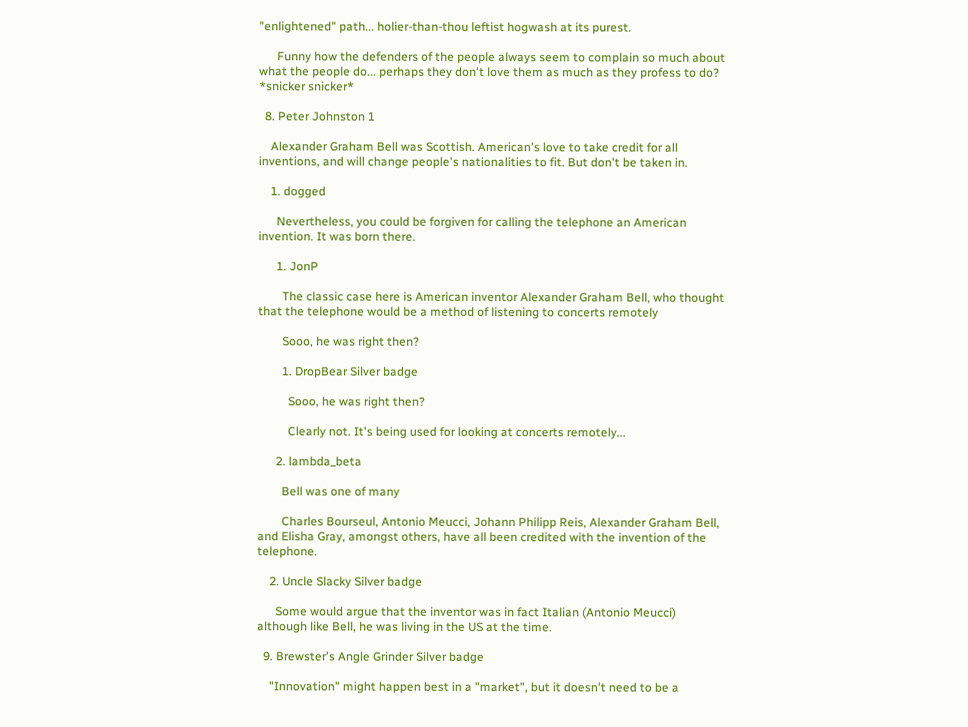"enlightened" path... holier-than-thou leftist hogwash at its purest.

      Funny how the defenders of the people always seem to complain so much about what the people do... perhaps they don't love them as much as they profess to do? *snicker snicker*

  8. Peter Johnston 1

    Alexander Graham Bell was Scottish. American's love to take credit for all inventions, and will change people's nationalities to fit. But don't be taken in.

    1. dogged

      Nevertheless, you could be forgiven for calling the telephone an American invention. It was born there.

      1. JonP

        The classic case here is American inventor Alexander Graham Bell, who thought that the telephone would be a method of listening to concerts remotely

        Sooo, he was right then?

        1. DropBear Silver badge

          Sooo, he was right then?

          Clearly not. It's being used for looking at concerts remotely...

      2. lambda_beta

        Bell was one of many

        Charles Bourseul, Antonio Meucci, Johann Philipp Reis, Alexander Graham Bell, and Elisha Gray, amongst others, have all been credited with the invention of the telephone.

    2. Uncle Slacky Silver badge

      Some would argue that the inventor was in fact Italian (Antonio Meucci) although like Bell, he was living in the US at the time.

  9. Brewster's Angle Grinder Silver badge

    "Innovation" might happen best in a "market", but it doesn't need to be a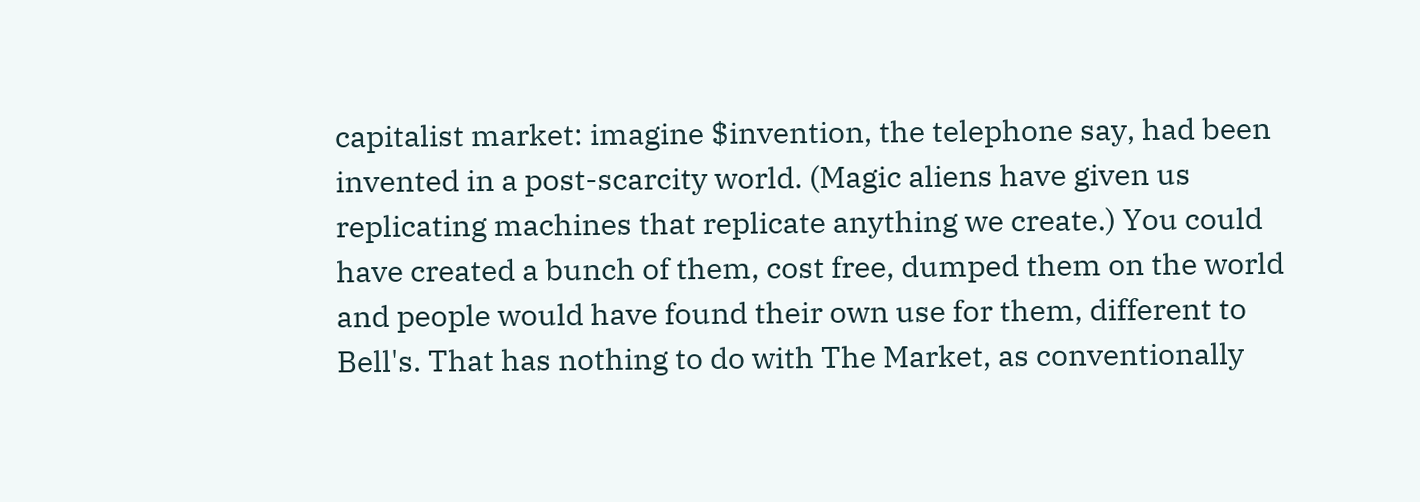capitalist market: imagine $invention, the telephone say, had been invented in a post-scarcity world. (Magic aliens have given us replicating machines that replicate anything we create.) You could have created a bunch of them, cost free, dumped them on the world and people would have found their own use for them, different to Bell's. That has nothing to do with The Market, as conventionally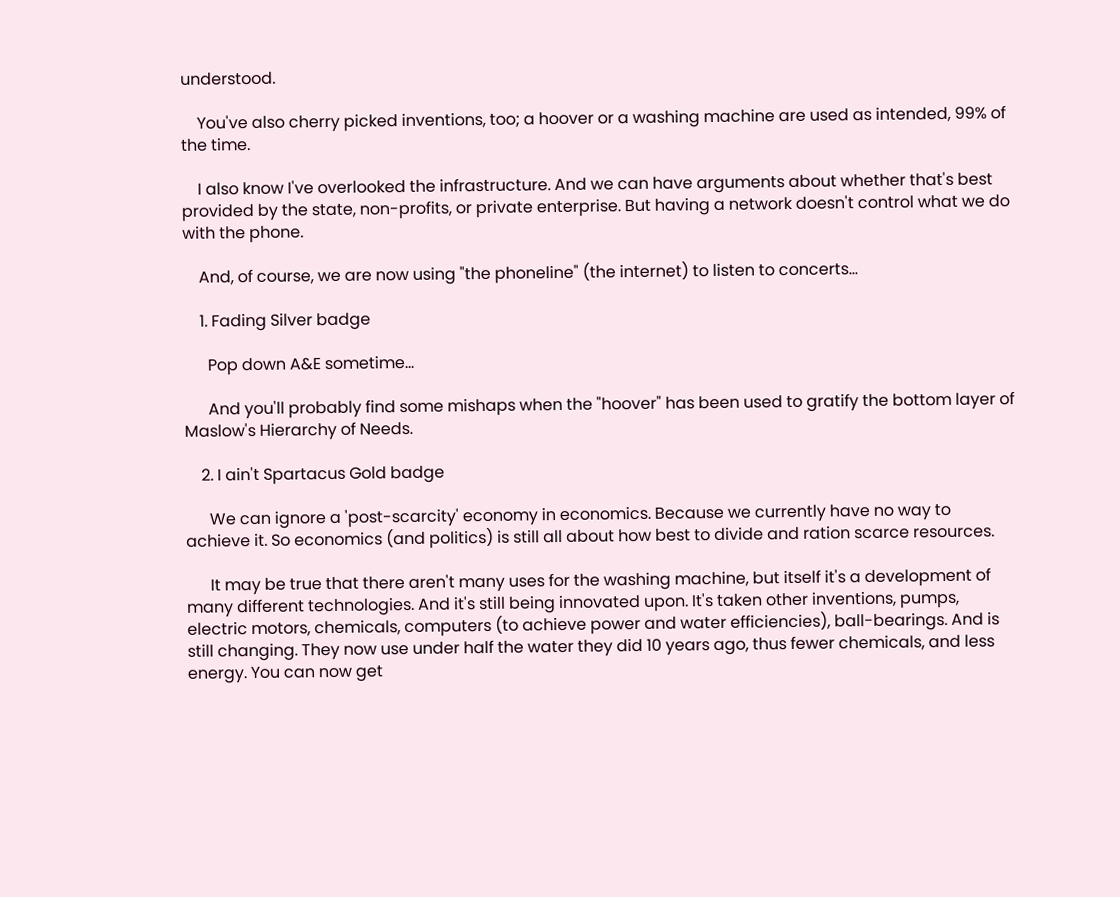understood.

    You've also cherry picked inventions, too; a hoover or a washing machine are used as intended, 99% of the time.

    I also know I've overlooked the infrastructure. And we can have arguments about whether that's best provided by the state, non-profits, or private enterprise. But having a network doesn't control what we do with the phone.

    And, of course, we are now using "the phoneline" (the internet) to listen to concerts...

    1. Fading Silver badge

      Pop down A&E sometime...

      And you'll probably find some mishaps when the "hoover" has been used to gratify the bottom layer of Maslow's Hierarchy of Needs.

    2. I ain't Spartacus Gold badge

      We can ignore a 'post-scarcity' economy in economics. Because we currently have no way to achieve it. So economics (and politics) is still all about how best to divide and ration scarce resources.

      It may be true that there aren't many uses for the washing machine, but itself it's a development of many different technologies. And it's still being innovated upon. It's taken other inventions, pumps, electric motors, chemicals, computers (to achieve power and water efficiencies), ball-bearings. And is still changing. They now use under half the water they did 10 years ago, thus fewer chemicals, and less energy. You can now get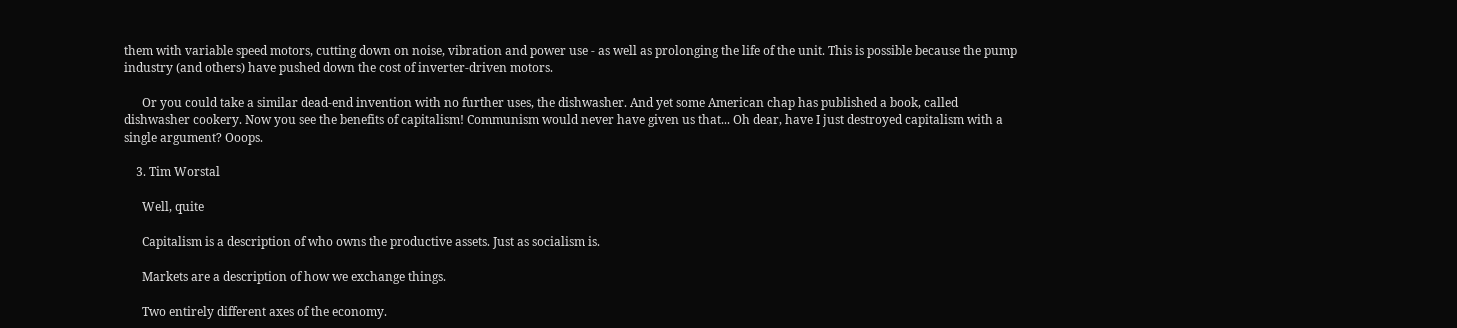them with variable speed motors, cutting down on noise, vibration and power use - as well as prolonging the life of the unit. This is possible because the pump industry (and others) have pushed down the cost of inverter-driven motors.

      Or you could take a similar dead-end invention with no further uses, the dishwasher. And yet some American chap has published a book, called dishwasher cookery. Now you see the benefits of capitalism! Communism would never have given us that... Oh dear, have I just destroyed capitalism with a single argument? Ooops.

    3. Tim Worstal

      Well, quite

      Capitalism is a description of who owns the productive assets. Just as socialism is.

      Markets are a description of how we exchange things.

      Two entirely different axes of the economy.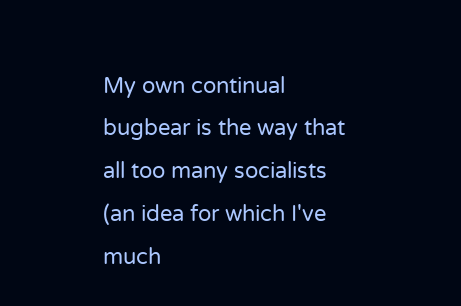My own continual bugbear is the way that all too many socialists (an idea for which I've much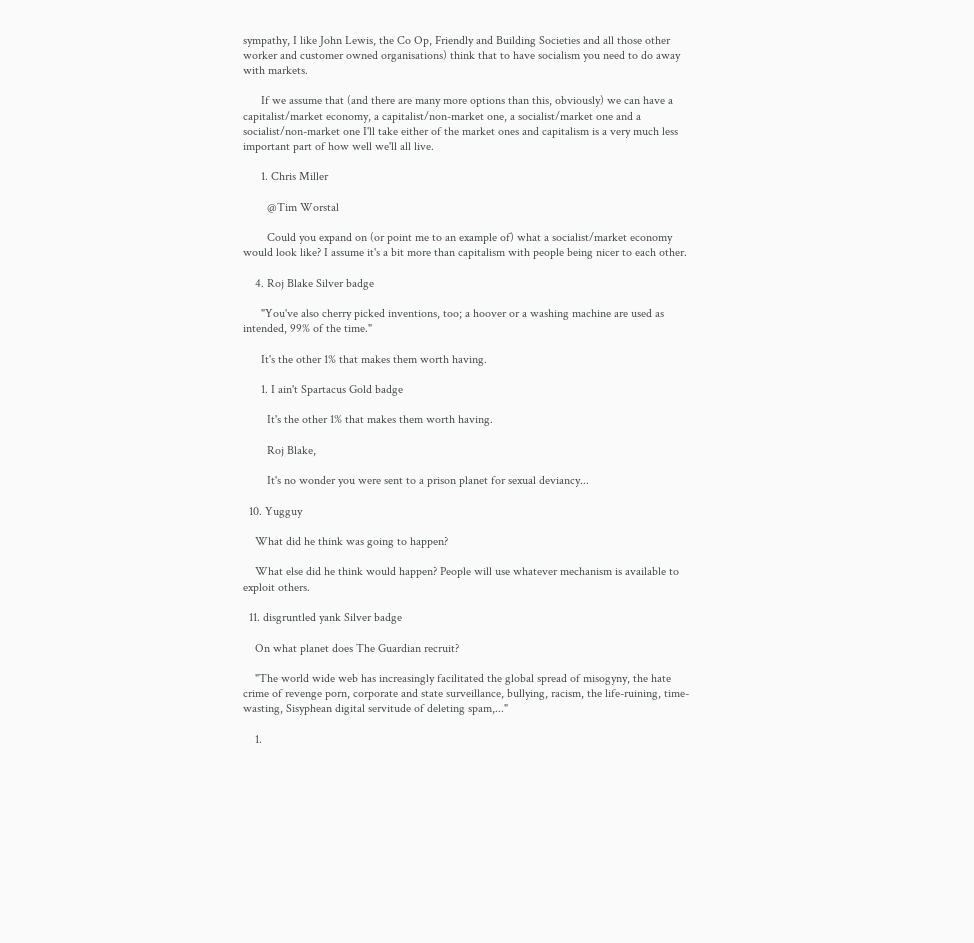sympathy, I like John Lewis, the Co Op, Friendly and Building Societies and all those other worker and customer owned organisations) think that to have socialism you need to do away with markets.

      If we assume that (and there are many more options than this, obviously) we can have a capitalist/market economy, a capitalist/non-market one, a socialist/market one and a socialist/non-market one I'll take either of the market ones and capitalism is a very much less important part of how well we'll all live.

      1. Chris Miller

        @Tim Worstal

        Could you expand on (or point me to an example of) what a socialist/market economy would look like? I assume it's a bit more than capitalism with people being nicer to each other.

    4. Roj Blake Silver badge

      "You've also cherry picked inventions, too; a hoover or a washing machine are used as intended, 99% of the time."

      It's the other 1% that makes them worth having.

      1. I ain't Spartacus Gold badge

        It's the other 1% that makes them worth having.

        Roj Blake,

        It's no wonder you were sent to a prison planet for sexual deviancy...

  10. Yugguy

    What did he think was going to happen?

    What else did he think would happen? People will use whatever mechanism is available to exploit others.

  11. disgruntled yank Silver badge

    On what planet does The Guardian recruit?

    "The world wide web has increasingly facilitated the global spread of misogyny, the hate crime of revenge porn, corporate and state surveillance, bullying, racism, the life-ruining, time-wasting, Sisyphean digital servitude of deleting spam,..."

    1.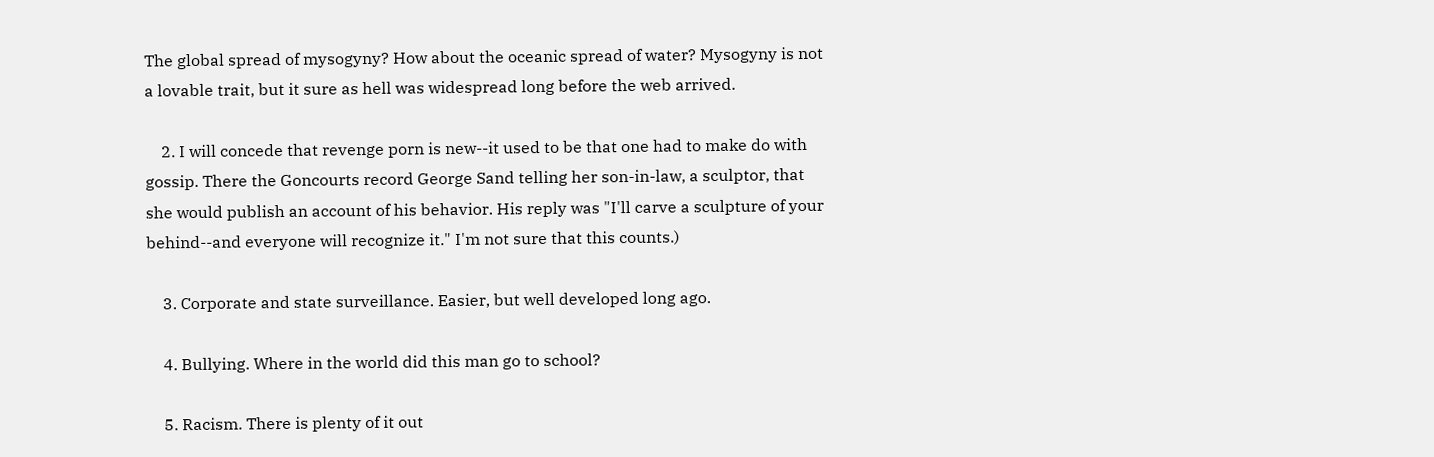The global spread of mysogyny? How about the oceanic spread of water? Mysogyny is not a lovable trait, but it sure as hell was widespread long before the web arrived.

    2. I will concede that revenge porn is new--it used to be that one had to make do with gossip. There the Goncourts record George Sand telling her son-in-law, a sculptor, that she would publish an account of his behavior. His reply was "I'll carve a sculpture of your behind--and everyone will recognize it." I'm not sure that this counts.)

    3. Corporate and state surveillance. Easier, but well developed long ago.

    4. Bullying. Where in the world did this man go to school?

    5. Racism. There is plenty of it out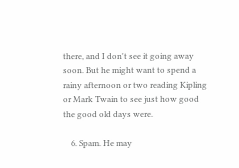there, and I don't see it going away soon. But he might want to spend a rainy afternoon or two reading Kipling or Mark Twain to see just how good the good old days were.

    6. Spam. He may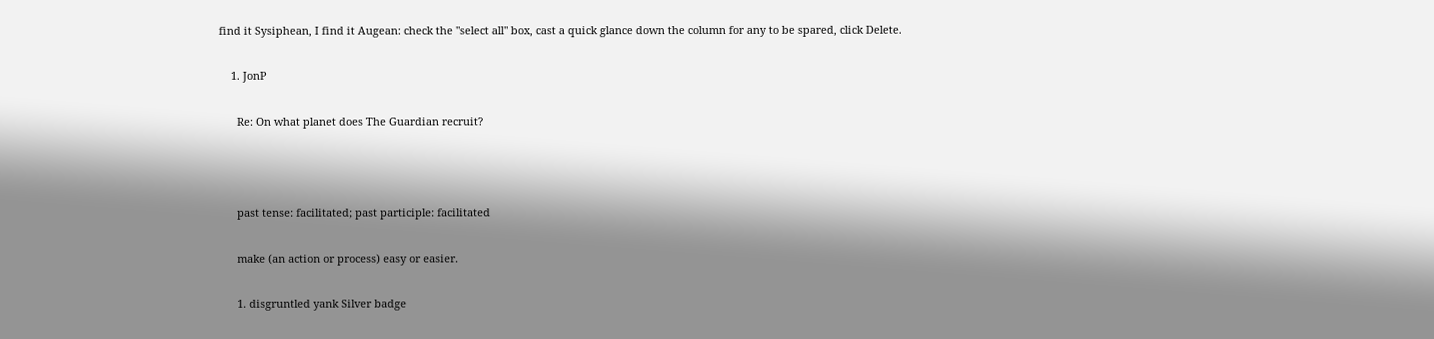find it Sysiphean, I find it Augean: check the "select all" box, cast a quick glance down the column for any to be spared, click Delete.

    1. JonP

      Re: On what planet does The Guardian recruit?



      past tense: facilitated; past participle: facilitated

      make (an action or process) easy or easier.

      1. disgruntled yank Silver badge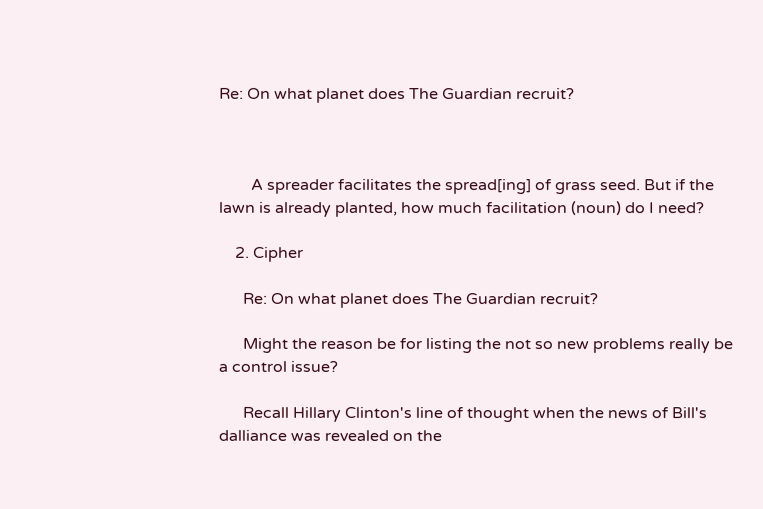Re: On what planet does The Guardian recruit?



        A spreader facilitates the spread[ing] of grass seed. But if the lawn is already planted, how much facilitation (noun) do I need?

    2. Cipher

      Re: On what planet does The Guardian recruit?

      Might the reason be for listing the not so new problems really be a control issue?

      Recall Hillary Clinton's line of thought when the news of Bill's dalliance was revealed on the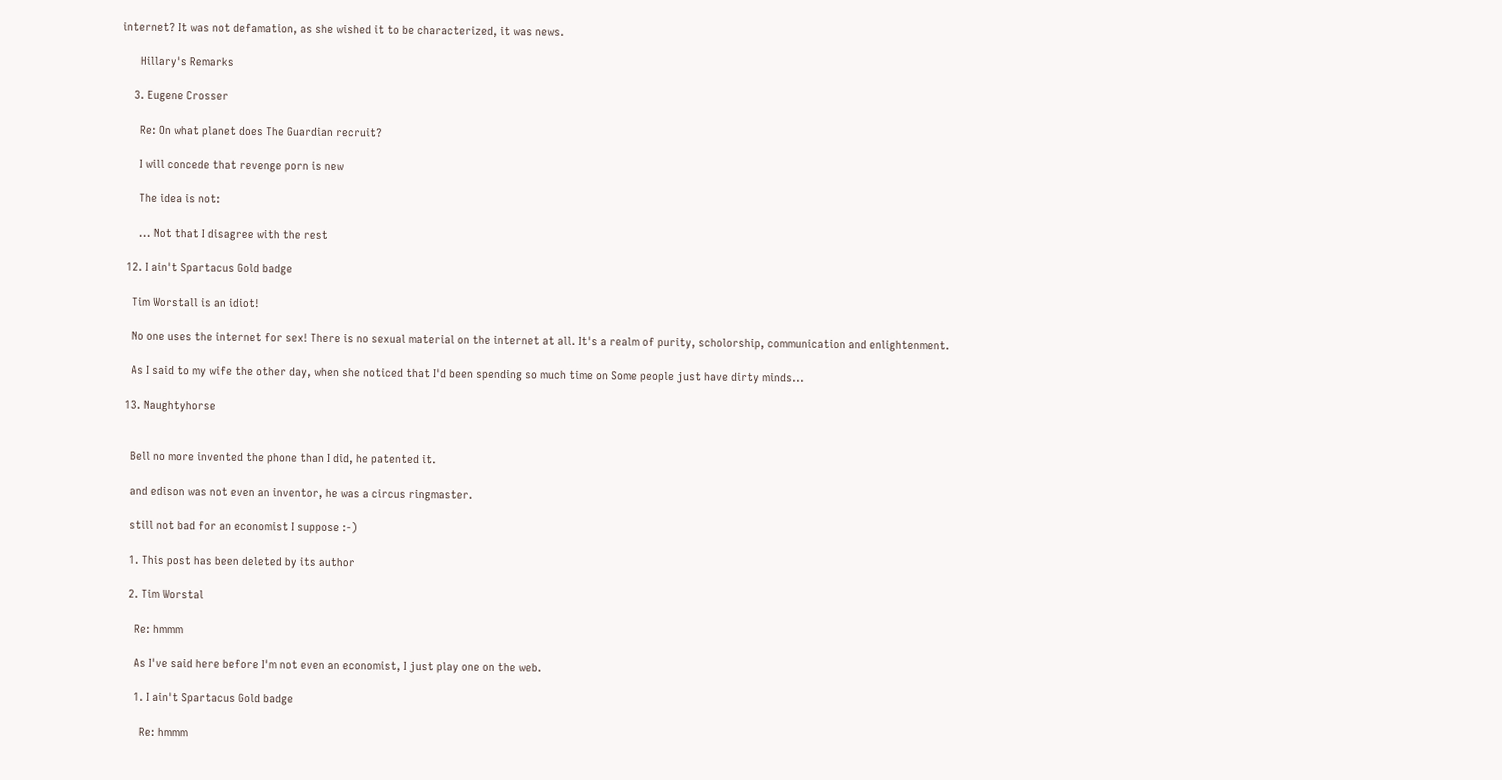internet? It was not defamation, as she wished it to be characterized, it was news.

      Hillary's Remarks

    3. Eugene Crosser

      Re: On what planet does The Guardian recruit?

      I will concede that revenge porn is new

      The idea is not:

      ... Not that I disagree with the rest

  12. I ain't Spartacus Gold badge

    Tim Worstall is an idiot!

    No one uses the internet for sex! There is no sexual material on the internet at all. It's a realm of purity, scholorship, communication and enlightenment.

    As I said to my wife the other day, when she noticed that I'd been spending so much time on Some people just have dirty minds...

  13. Naughtyhorse


    Bell no more invented the phone than I did, he patented it.

    and edison was not even an inventor, he was a circus ringmaster.

    still not bad for an economist I suppose :-)

    1. This post has been deleted by its author

    2. Tim Worstal

      Re: hmmm

      As I've said here before I'm not even an economist, I just play one on the web.

      1. I ain't Spartacus Gold badge

        Re: hmmm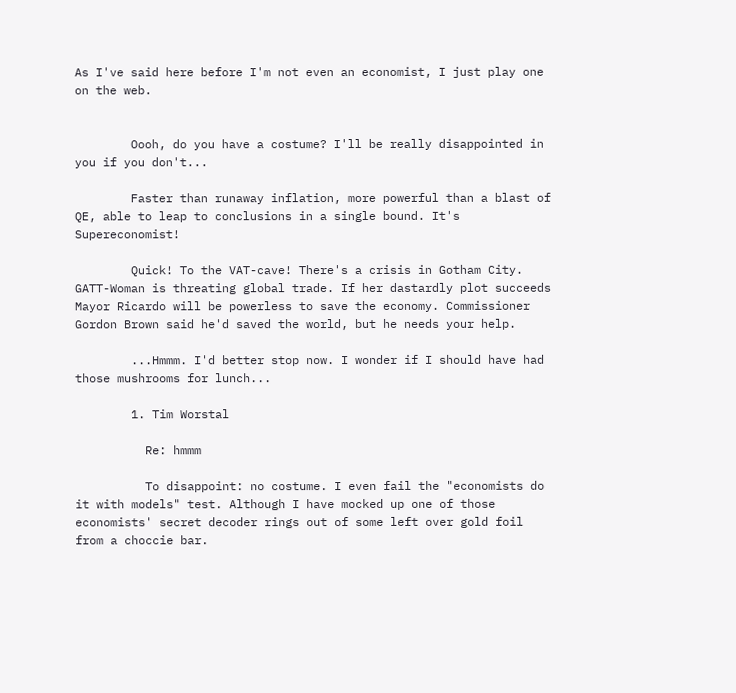As I've said here before I'm not even an economist, I just play one on the web.


        Oooh, do you have a costume? I'll be really disappointed in you if you don't...

        Faster than runaway inflation, more powerful than a blast of QE, able to leap to conclusions in a single bound. It's Supereconomist!

        Quick! To the VAT-cave! There's a crisis in Gotham City. GATT-Woman is threating global trade. If her dastardly plot succeeds Mayor Ricardo will be powerless to save the economy. Commissioner Gordon Brown said he'd saved the world, but he needs your help.

        ...Hmmm. I'd better stop now. I wonder if I should have had those mushrooms for lunch...

        1. Tim Worstal

          Re: hmmm

          To disappoint: no costume. I even fail the "economists do it with models" test. Although I have mocked up one of those economists' secret decoder rings out of some left over gold foil from a choccie bar.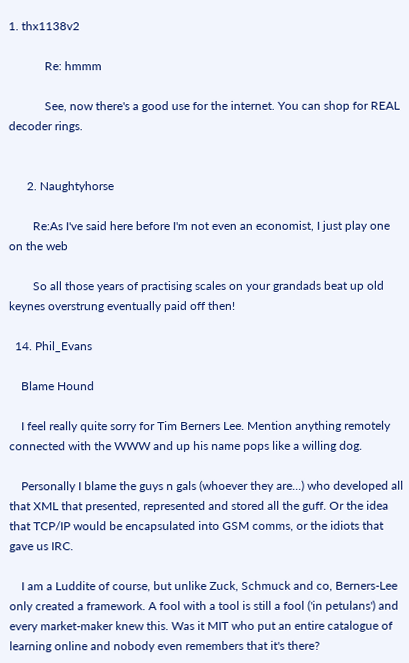1. thx1138v2

            Re: hmmm

            See, now there's a good use for the internet. You can shop for REAL decoder rings.


      2. Naughtyhorse

        Re:As I've said here before I'm not even an economist, I just play one on the web

        So all those years of practising scales on your grandads beat up old keynes overstrung eventually paid off then!

  14. Phil_Evans

    Blame Hound

    I feel really quite sorry for Tim Berners Lee. Mention anything remotely connected with the WWW and up his name pops like a willing dog.

    Personally I blame the guys n gals (whoever they are...) who developed all that XML that presented, represented and stored all the guff. Or the idea that TCP/IP would be encapsulated into GSM comms, or the idiots that gave us IRC.

    I am a Luddite of course, but unlike Zuck, Schmuck and co, Berners-Lee only created a framework. A fool with a tool is still a fool ('in petulans') and every market-maker knew this. Was it MIT who put an entire catalogue of learning online and nobody even remembers that it's there?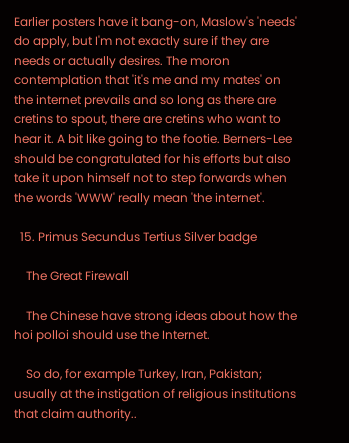Earlier posters have it bang-on, Maslow's 'needs' do apply, but I'm not exactly sure if they are needs or actually desires. The moron contemplation that 'it's me and my mates' on the internet prevails and so long as there are cretins to spout, there are cretins who want to hear it. A bit like going to the footie. Berners-Lee should be congratulated for his efforts but also take it upon himself not to step forwards when the words 'WWW' really mean 'the internet'.

  15. Primus Secundus Tertius Silver badge

    The Great Firewall

    The Chinese have strong ideas about how the hoi polloi should use the Internet.

    So do, for example Turkey, Iran, Pakistan; usually at the instigation of religious institutions that claim authority..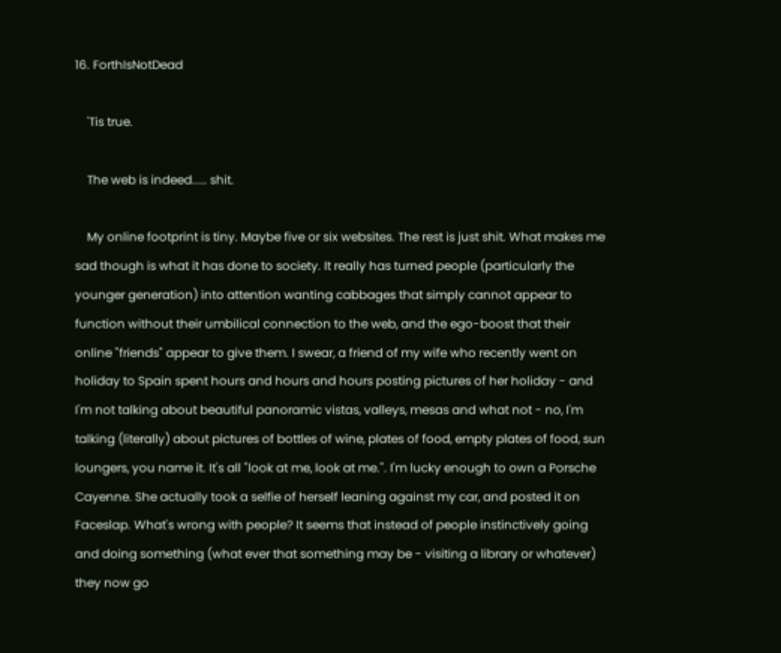16. ForthIsNotDead

    'Tis true.

    The web is indeed..... shit.

    My online footprint is tiny. Maybe five or six websites. The rest is just shit. What makes me sad though is what it has done to society. It really has turned people (particularly the younger generation) into attention wanting cabbages that simply cannot appear to function without their umbilical connection to the web, and the ego-boost that their online "friends" appear to give them. I swear, a friend of my wife who recently went on holiday to Spain spent hours and hours and hours posting pictures of her holiday - and I'm not talking about beautiful panoramic vistas, valleys, mesas and what not - no, I'm talking (literally) about pictures of bottles of wine, plates of food, empty plates of food, sun loungers, you name it. It's all "look at me, look at me.". I'm lucky enough to own a Porsche Cayenne. She actually took a selfie of herself leaning against my car, and posted it on Faceslap. What's wrong with people? It seems that instead of people instinctively going and doing something (what ever that something may be - visiting a library or whatever) they now go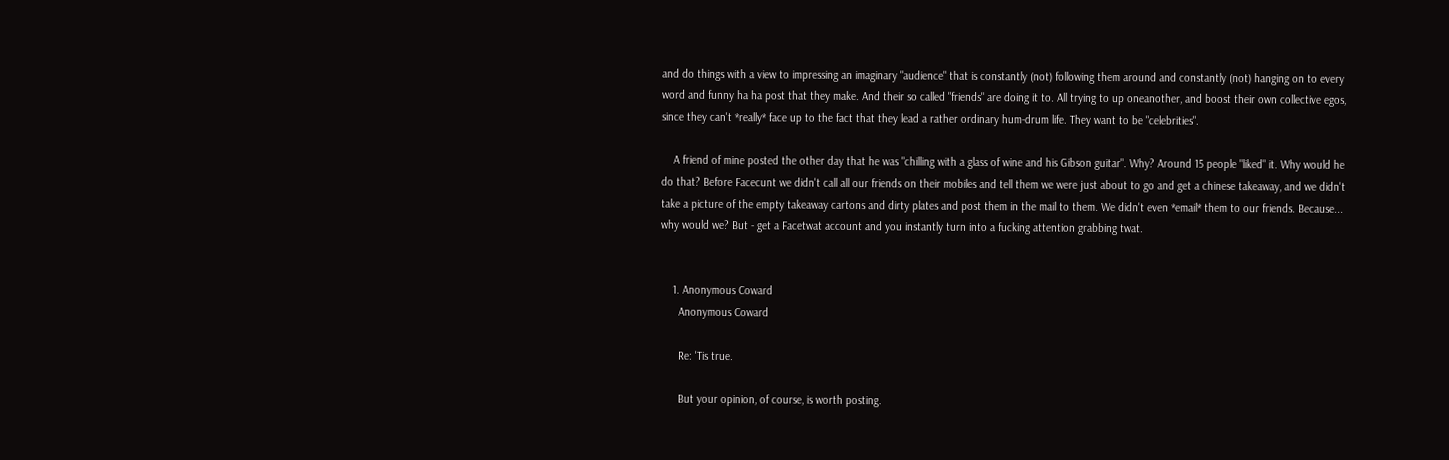and do things with a view to impressing an imaginary "audience" that is constantly (not) following them around and constantly (not) hanging on to every word and funny ha ha post that they make. And their so called "friends" are doing it to. All trying to up oneanother, and boost their own collective egos, since they can't *really* face up to the fact that they lead a rather ordinary hum-drum life. They want to be "celebrities".

    A friend of mine posted the other day that he was "chilling with a glass of wine and his Gibson guitar". Why? Around 15 people "liked" it. Why would he do that? Before Facecunt we didn't call all our friends on their mobiles and tell them we were just about to go and get a chinese takeaway, and we didn't take a picture of the empty takeaway cartons and dirty plates and post them in the mail to them. We didn't even *email* them to our friends. Because... why would we? But - get a Facetwat account and you instantly turn into a fucking attention grabbing twat.


    1. Anonymous Coward
      Anonymous Coward

      Re: 'Tis true.

      But your opinion, of course, is worth posting.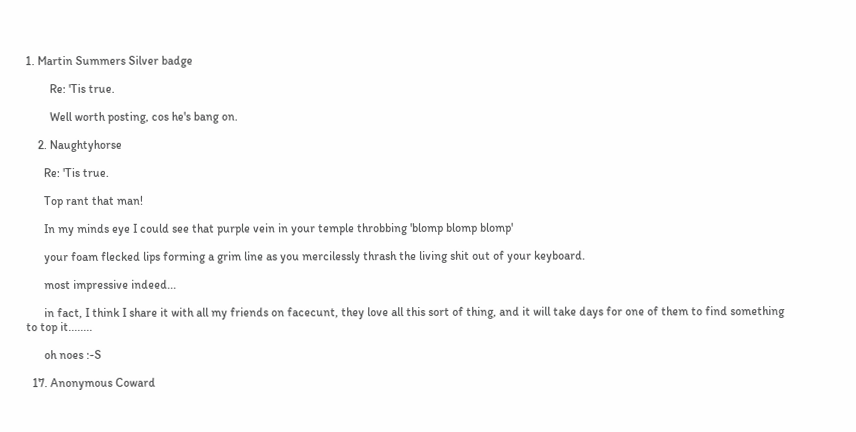1. Martin Summers Silver badge

        Re: 'Tis true.

        Well worth posting, cos he's bang on.

    2. Naughtyhorse

      Re: 'Tis true.

      Top rant that man!

      In my minds eye I could see that purple vein in your temple throbbing 'blomp blomp blomp'

      your foam flecked lips forming a grim line as you mercilessly thrash the living shit out of your keyboard.

      most impressive indeed...

      in fact, I think I share it with all my friends on facecunt, they love all this sort of thing, and it will take days for one of them to find something to top it........

      oh noes :-S

  17. Anonymous Coward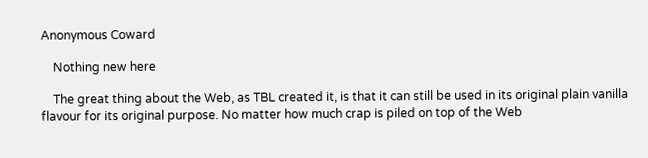Anonymous Coward

    Nothing new here

    The great thing about the Web, as TBL created it, is that it can still be used in its original plain vanilla flavour for its original purpose. No matter how much crap is piled on top of the Web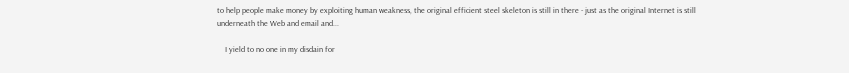to help people make money by exploiting human weakness, the original efficient steel skeleton is still in there - just as the original Internet is still underneath the Web and email and...

    I yield to no one in my disdain for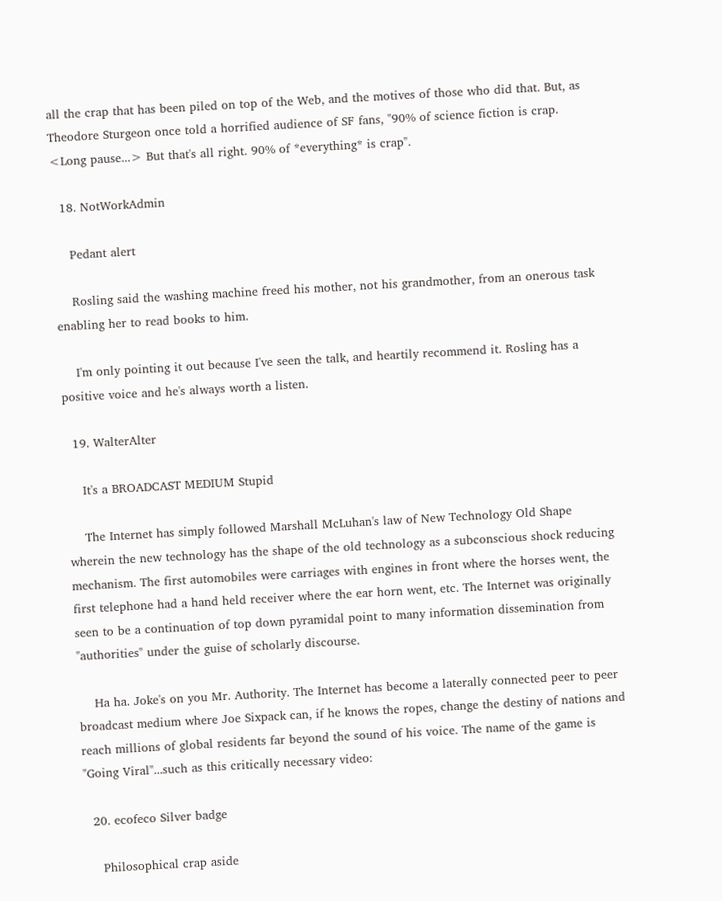all the crap that has been piled on top of the Web, and the motives of those who did that. But, as Theodore Sturgeon once told a horrified audience of SF fans, "90% of science fiction is crap. <Long pause...> But that's all right. 90% of *everything* is crap".

  18. NotWorkAdmin

    Pedant alert

    Rosling said the washing machine freed his mother, not his grandmother, from an onerous task enabling her to read books to him.

    I'm only pointing it out because I've seen the talk, and heartily recommend it. Rosling has a positive voice and he's always worth a listen.

  19. WalterAlter

    It's a BROADCAST MEDIUM Stupid

    The Internet has simply followed Marshall McLuhan's law of New Technology Old Shape wherein the new technology has the shape of the old technology as a subconscious shock reducing mechanism. The first automobiles were carriages with engines in front where the horses went, the first telephone had a hand held receiver where the ear horn went, etc. The Internet was originally seen to be a continuation of top down pyramidal point to many information dissemination from "authorities" under the guise of scholarly discourse.

    Ha ha. Joke's on you Mr. Authority. The Internet has become a laterally connected peer to peer broadcast medium where Joe Sixpack can, if he knows the ropes, change the destiny of nations and reach millions of global residents far beyond the sound of his voice. The name of the game is "Going Viral"...such as this critically necessary video:

  20. ecofeco Silver badge

    Philosophical crap aside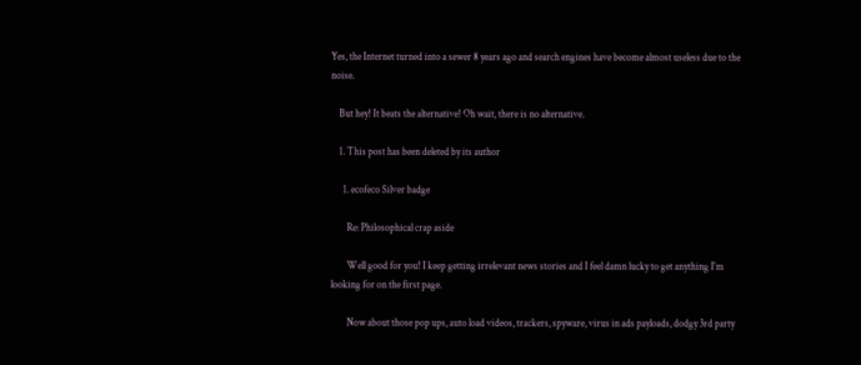Yes, the Internet turned into a sewer 8 years ago and search engines have become almost useless due to the noise.

    But hey! It beats the alternative! Oh wait, there is no alternative.

    1. This post has been deleted by its author

      1. ecofeco Silver badge

        Re: Philosophical crap aside

        Well good for you! I keep getting irrelevant news stories and I feel damn lucky to get anything I'm looking for on the first page.

        Now about those pop ups, auto load videos, trackers, spyware, virus in ads payloads, dodgy 3rd party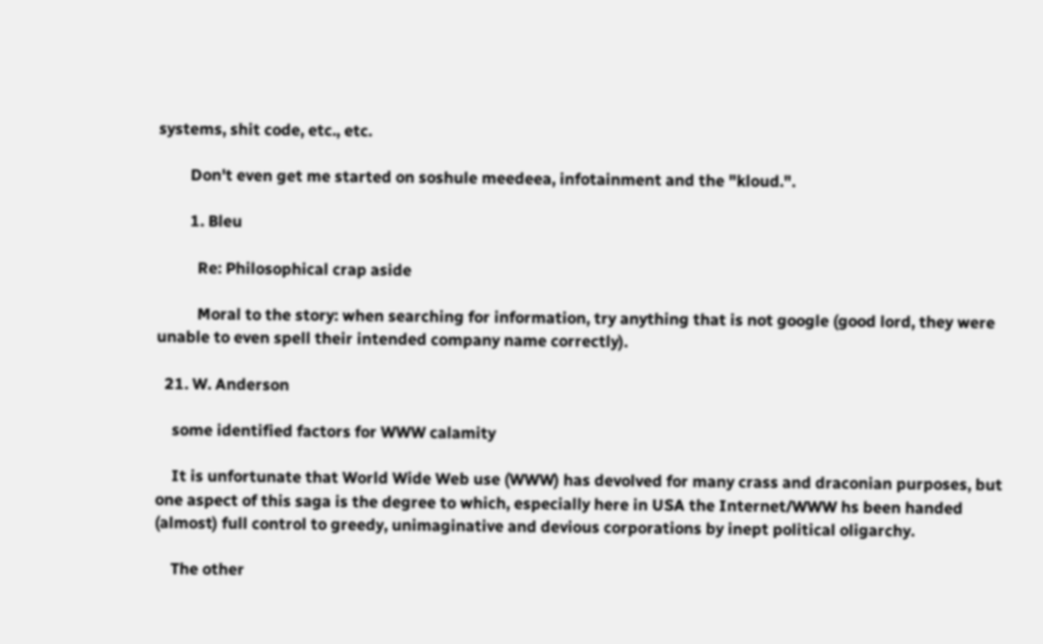systems, shit code, etc., etc.

        Don't even get me started on soshule meedeea, infotainment and the "kloud.".

        1. Bleu

          Re: Philosophical crap aside

          Moral to the story: when searching for information, try anything that is not google (good lord, they were unable to even spell their intended company name correctly).

  21. W. Anderson

    some identified factors for WWW calamity

    It is unfortunate that World Wide Web use (WWW) has devolved for many crass and draconian purposes, but one aspect of this saga is the degree to which, especially here in USA the Internet/WWW hs been handed (almost) full control to greedy, unimaginative and devious corporations by inept political oligarchy.

    The other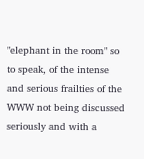"elephant in the room" so to speak, of the intense and serious frailties of the WWW not being discussed seriously and with a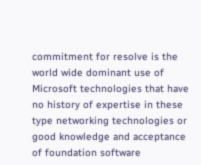commitment for resolve is the world wide dominant use of Microsoft technologies that have no history of expertise in these type networking technologies or good knowledge and acceptance of foundation software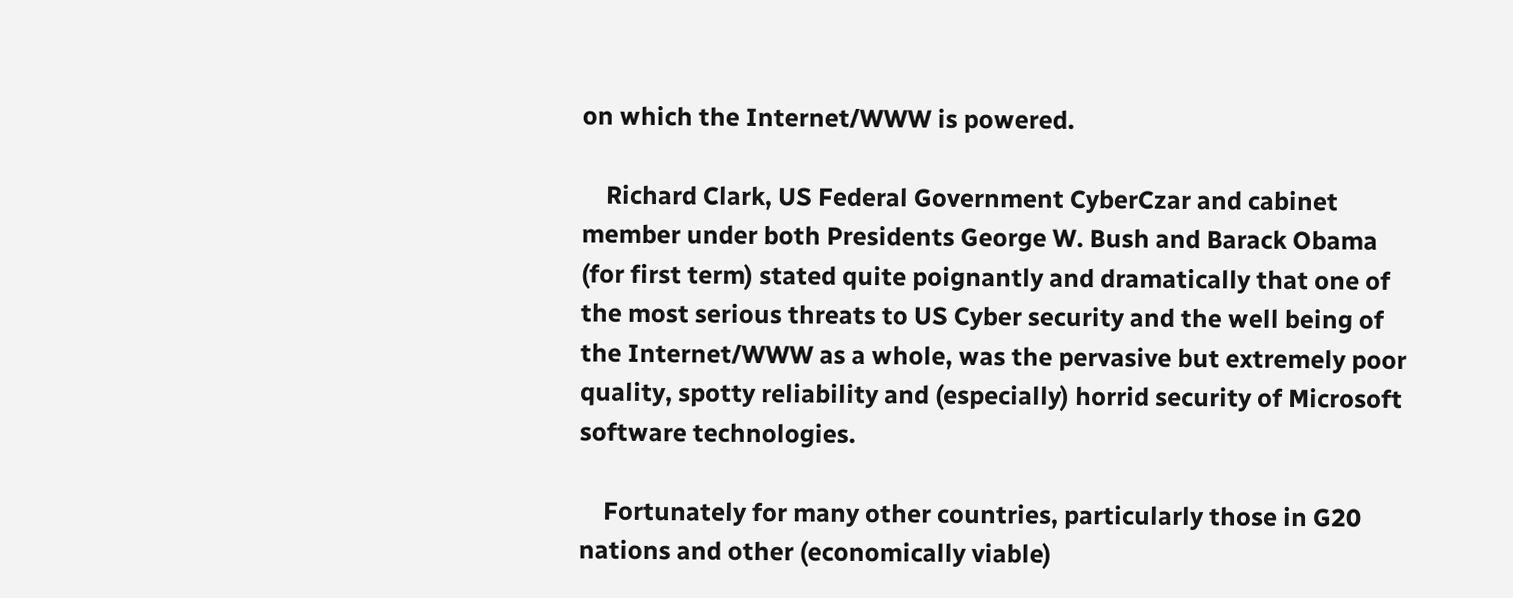on which the Internet/WWW is powered.

    Richard Clark, US Federal Government CyberCzar and cabinet member under both Presidents George W. Bush and Barack Obama (for first term) stated quite poignantly and dramatically that one of the most serious threats to US Cyber security and the well being of the Internet/WWW as a whole, was the pervasive but extremely poor quality, spotty reliability and (especially) horrid security of Microsoft software technologies.

    Fortunately for many other countries, particularly those in G20 nations and other (economically viable)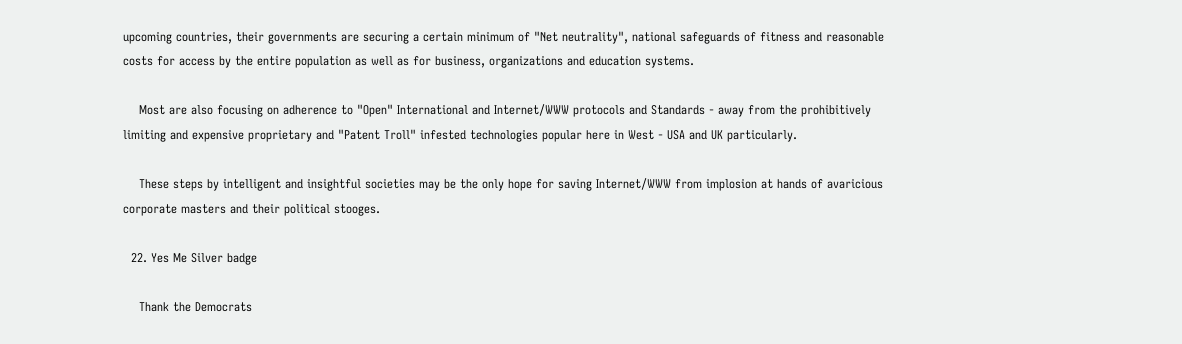upcoming countries, their governments are securing a certain minimum of "Net neutrality", national safeguards of fitness and reasonable costs for access by the entire population as well as for business, organizations and education systems.

    Most are also focusing on adherence to "Open" International and Internet/WWW protocols and Standards - away from the prohibitively limiting and expensive proprietary and "Patent Troll" infested technologies popular here in West - USA and UK particularly.

    These steps by intelligent and insightful societies may be the only hope for saving Internet/WWW from implosion at hands of avaricious corporate masters and their political stooges.

  22. Yes Me Silver badge

    Thank the Democrats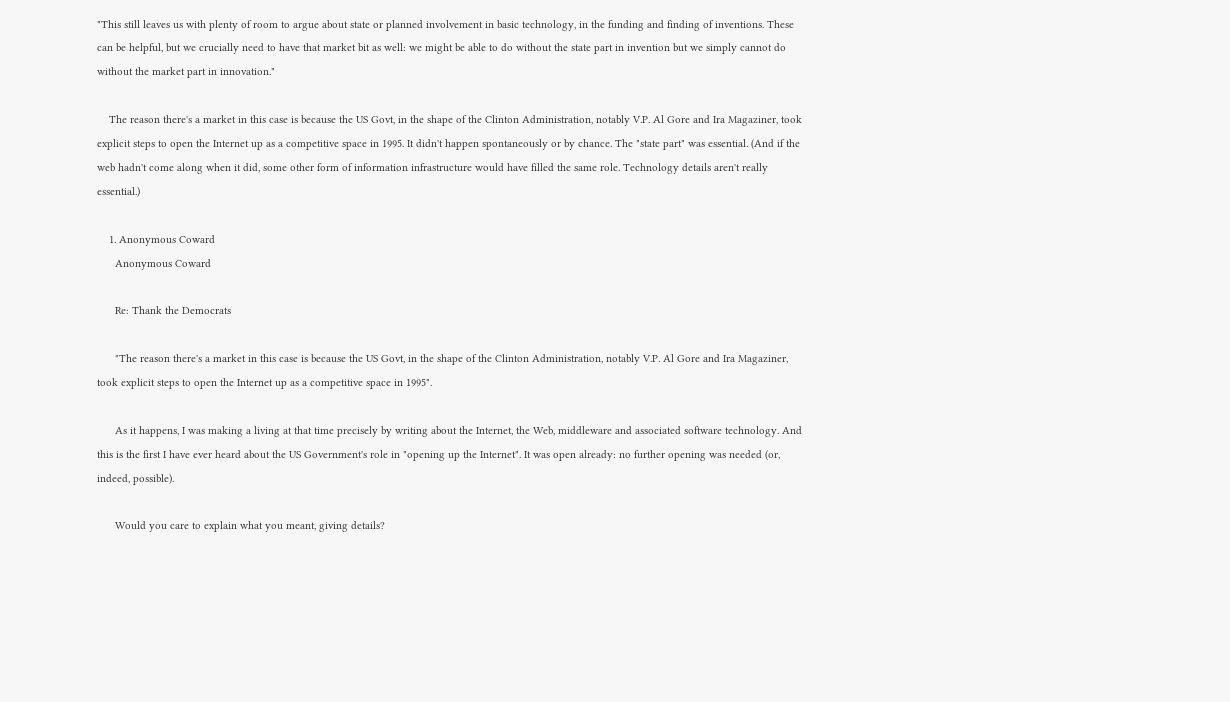"This still leaves us with plenty of room to argue about state or planned involvement in basic technology, in the funding and finding of inventions. These can be helpful, but we crucially need to have that market bit as well: we might be able to do without the state part in invention but we simply cannot do without the market part in innovation."

    The reason there's a market in this case is because the US Govt, in the shape of the Clinton Administration, notably V.P. Al Gore and Ira Magaziner, took explicit steps to open the Internet up as a competitive space in 1995. It didn't happen spontaneously or by chance. The "state part" was essential. (And if the web hadn't come along when it did, some other form of information infrastructure would have filled the same role. Technology details aren't really essential.)

    1. Anonymous Coward
      Anonymous Coward

      Re: Thank the Democrats

      "The reason there's a market in this case is because the US Govt, in the shape of the Clinton Administration, notably V.P. Al Gore and Ira Magaziner, took explicit steps to open the Internet up as a competitive space in 1995".

      As it happens, I was making a living at that time precisely by writing about the Internet, the Web, middleware and associated software technology. And this is the first I have ever heard about the US Government's role in "opening up the Internet". It was open already: no further opening was needed (or, indeed, possible).

      Would you care to explain what you meant, giving details?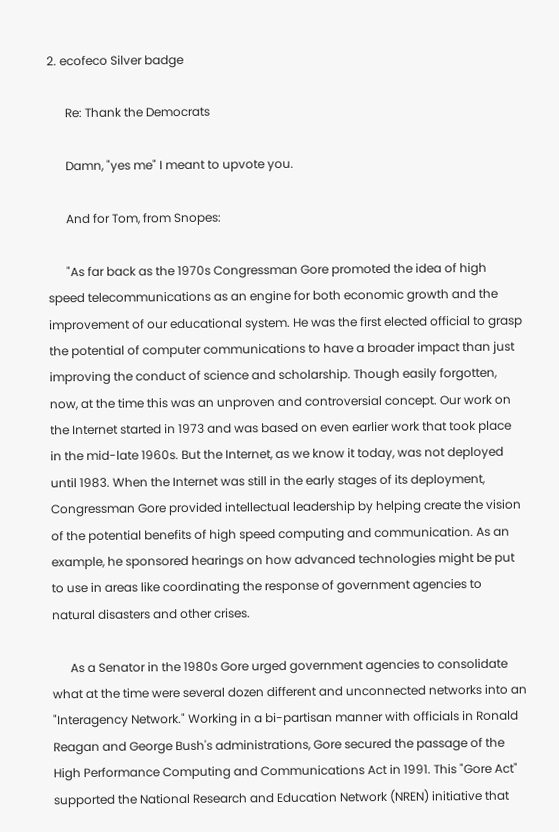2. ecofeco Silver badge

      Re: Thank the Democrats

      Damn, "yes me" I meant to upvote you.

      And for Tom, from Snopes:

      "As far back as the 1970s Congressman Gore promoted the idea of high speed telecommunications as an engine for both economic growth and the improvement of our educational system. He was the first elected official to grasp the potential of computer communications to have a broader impact than just improving the conduct of science and scholarship. Though easily forgotten, now, at the time this was an unproven and controversial concept. Our work on the Internet started in 1973 and was based on even earlier work that took place in the mid-late 1960s. But the Internet, as we know it today, was not deployed until 1983. When the Internet was still in the early stages of its deployment, Congressman Gore provided intellectual leadership by helping create the vision of the potential benefits of high speed computing and communication. As an example, he sponsored hearings on how advanced technologies might be put to use in areas like coordinating the response of government agencies to natural disasters and other crises.

      As a Senator in the 1980s Gore urged government agencies to consolidate what at the time were several dozen different and unconnected networks into an "Interagency Network." Working in a bi-partisan manner with officials in Ronald Reagan and George Bush's administrations, Gore secured the passage of the High Performance Computing and Communications Act in 1991. This "Gore Act" supported the National Research and Education Network (NREN) initiative that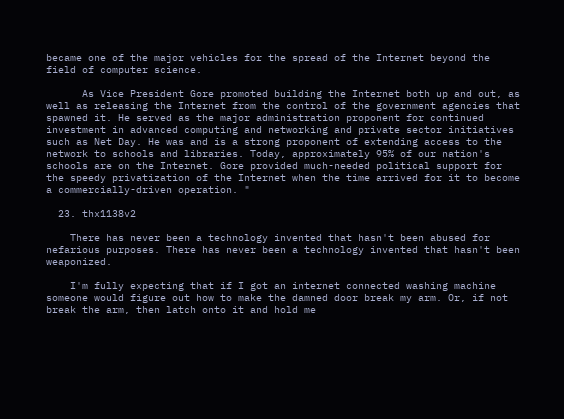became one of the major vehicles for the spread of the Internet beyond the field of computer science.

      As Vice President Gore promoted building the Internet both up and out, as well as releasing the Internet from the control of the government agencies that spawned it. He served as the major administration proponent for continued investment in advanced computing and networking and private sector initiatives such as Net Day. He was and is a strong proponent of extending access to the network to schools and libraries. Today, approximately 95% of our nation's schools are on the Internet. Gore provided much-needed political support for the speedy privatization of the Internet when the time arrived for it to become a commercially-driven operation. "

  23. thx1138v2

    There has never been a technology invented that hasn't been abused for nefarious purposes. There has never been a technology invented that hasn't been weaponized.

    I'm fully expecting that if I got an internet connected washing machine someone would figure out how to make the damned door break my arm. Or, if not break the arm, then latch onto it and hold me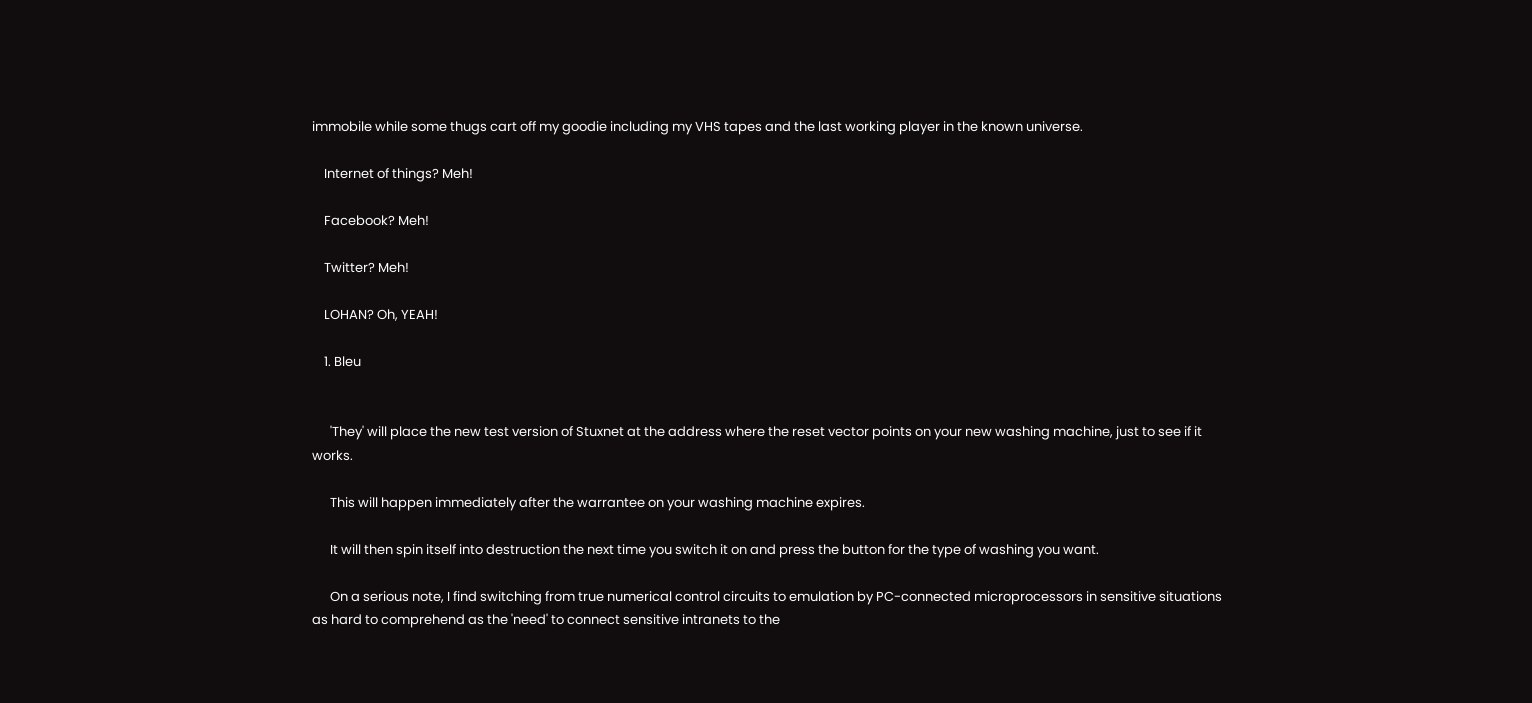immobile while some thugs cart off my goodie including my VHS tapes and the last working player in the known universe.

    Internet of things? Meh!

    Facebook? Meh!

    Twitter? Meh!

    LOHAN? Oh, YEAH!

    1. Bleu


      'They' will place the new test version of Stuxnet at the address where the reset vector points on your new washing machine, just to see if it works.

      This will happen immediately after the warrantee on your washing machine expires.

      It will then spin itself into destruction the next time you switch it on and press the button for the type of washing you want.

      On a serious note, I find switching from true numerical control circuits to emulation by PC-connected microprocessors in sensitive situations as hard to comprehend as the 'need' to connect sensitive intranets to the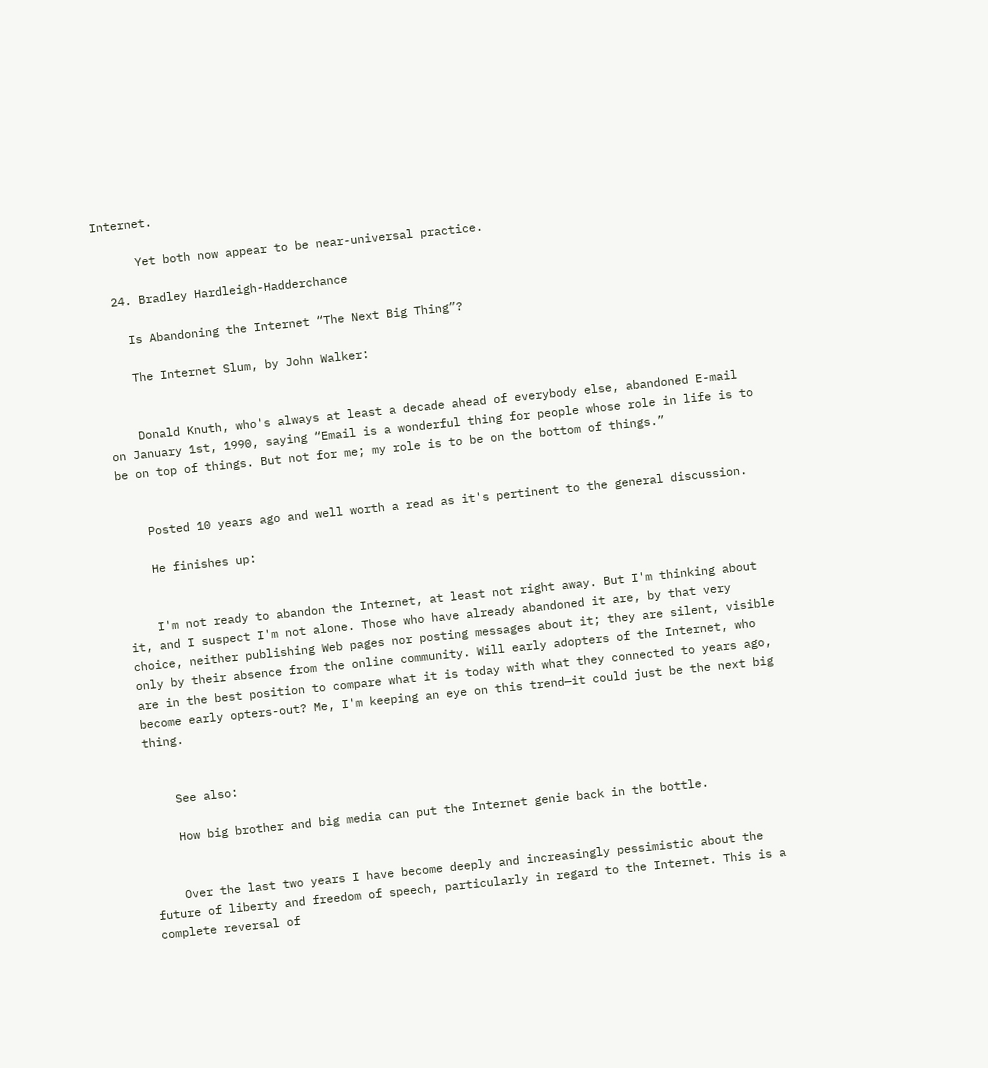Internet.

      Yet both now appear to be near-universal practice.

  24. Bradley Hardleigh-Hadderchance

    Is Abandoning the Internet “The Next Big Thing”?

    The Internet Slum, by John Walker:


    Donald Knuth, who's always at least a decade ahead of everybody else, abandoned E-mail on January 1st, 1990, saying “Email is a wonderful thing for people whose role in life is to be on top of things. But not for me; my role is to be on the bottom of things.”


    Posted 10 years ago and well worth a read as it's pertinent to the general discussion.

    He finishes up:


    I'm not ready to abandon the Internet, at least not right away. But I'm thinking about it, and I suspect I'm not alone. Those who have already abandoned it are, by that very choice, neither publishing Web pages nor posting messages about it; they are silent, visible only by their absence from the online community. Will early adopters of the Internet, who are in the best position to compare what it is today with what they connected to years ago, become early opters-out? Me, I'm keeping an eye on this trend—it could just be the next big thing.


    See also:

    How big brother and big media can put the Internet genie back in the bottle.


    Over the last two years I have become deeply and increasingly pessimistic about the future of liberty and freedom of speech, particularly in regard to the Internet. This is a complete reversal of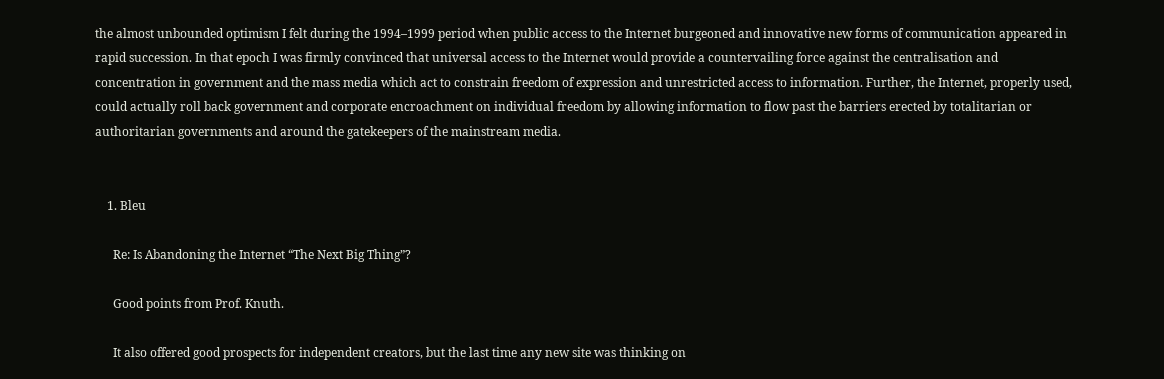the almost unbounded optimism I felt during the 1994–1999 period when public access to the Internet burgeoned and innovative new forms of communication appeared in rapid succession. In that epoch I was firmly convinced that universal access to the Internet would provide a countervailing force against the centralisation and concentration in government and the mass media which act to constrain freedom of expression and unrestricted access to information. Further, the Internet, properly used, could actually roll back government and corporate encroachment on individual freedom by allowing information to flow past the barriers erected by totalitarian or authoritarian governments and around the gatekeepers of the mainstream media.


    1. Bleu

      Re: Is Abandoning the Internet “The Next Big Thing”?

      Good points from Prof. Knuth.

      It also offered good prospects for independent creators, but the last time any new site was thinking on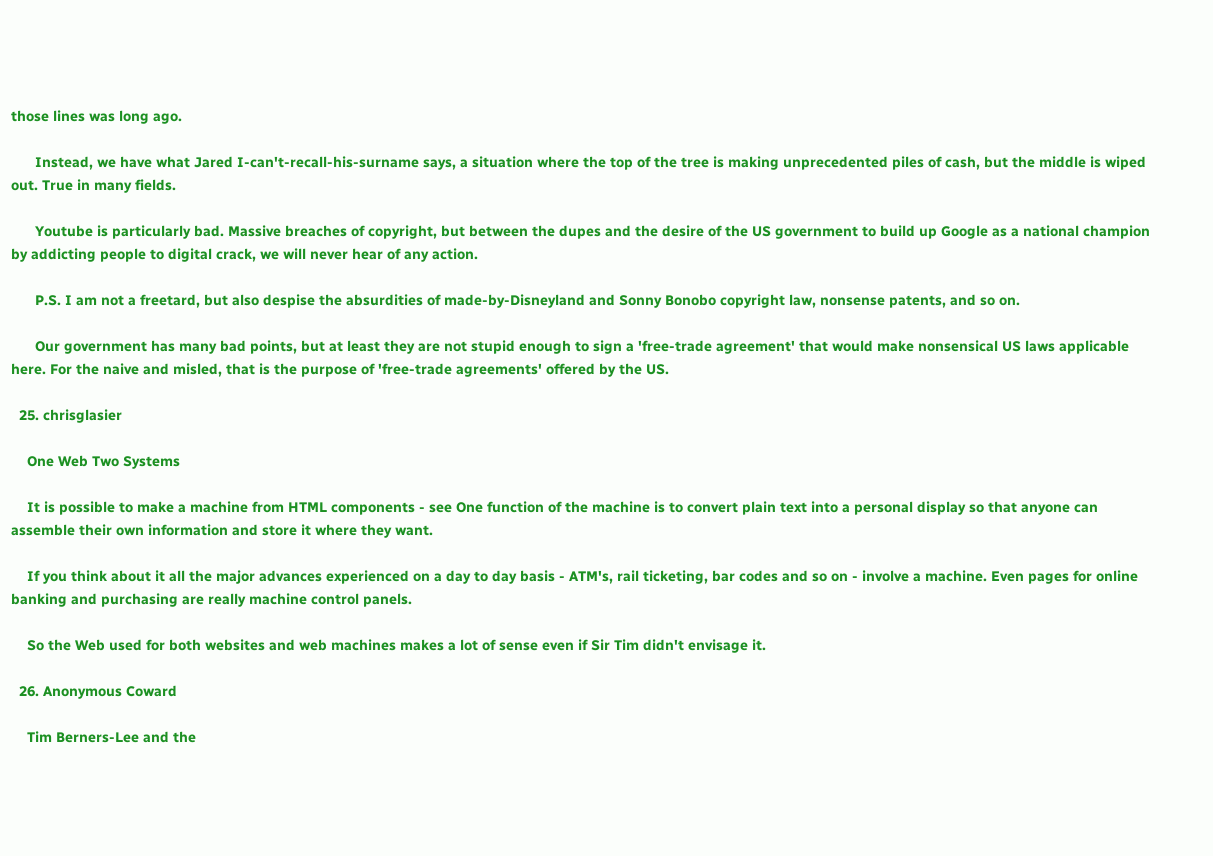those lines was long ago.

      Instead, we have what Jared I-can't-recall-his-surname says, a situation where the top of the tree is making unprecedented piles of cash, but the middle is wiped out. True in many fields.

      Youtube is particularly bad. Massive breaches of copyright, but between the dupes and the desire of the US government to build up Google as a national champion by addicting people to digital crack, we will never hear of any action.

      P.S. I am not a freetard, but also despise the absurdities of made-by-Disneyland and Sonny Bonobo copyright law, nonsense patents, and so on.

      Our government has many bad points, but at least they are not stupid enough to sign a 'free-trade agreement' that would make nonsensical US laws applicable here. For the naive and misled, that is the purpose of 'free-trade agreements' offered by the US.

  25. chrisglasier

    One Web Two Systems

    It is possible to make a machine from HTML components - see One function of the machine is to convert plain text into a personal display so that anyone can assemble their own information and store it where they want.

    If you think about it all the major advances experienced on a day to day basis - ATM's, rail ticketing, bar codes and so on - involve a machine. Even pages for online banking and purchasing are really machine control panels.

    So the Web used for both websites and web machines makes a lot of sense even if Sir Tim didn't envisage it.

  26. Anonymous Coward

    Tim Berners-Lee and the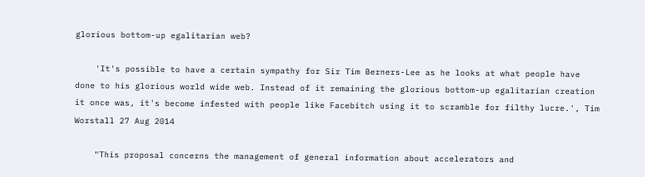glorious bottom-up egalitarian web?

    'It's possible to have a certain sympathy for Sir Tim Berners-Lee as he looks at what people have done to his glorious world wide web. Instead of it remaining the glorious bottom-up egalitarian creation it once was, it's become infested with people like Facebitch using it to scramble for filthy lucre.', Tim Worstall 27 Aug 2014

    "This proposal concerns the management of general information about accelerators and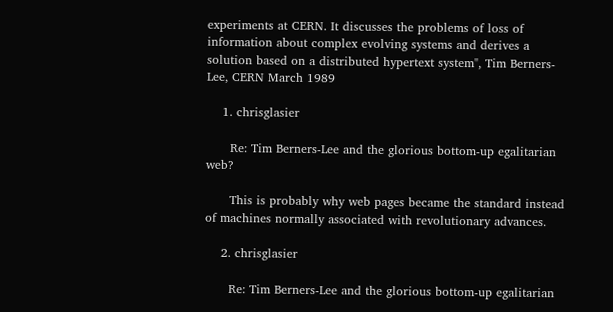experiments at CERN. It discusses the problems of loss of information about complex evolving systems and derives a solution based on a distributed hypertext system", Tim Berners-Lee, CERN March 1989

    1. chrisglasier

      Re: Tim Berners-Lee and the glorious bottom-up egalitarian web?

      This is probably why web pages became the standard instead of machines normally associated with revolutionary advances.

    2. chrisglasier

      Re: Tim Berners-Lee and the glorious bottom-up egalitarian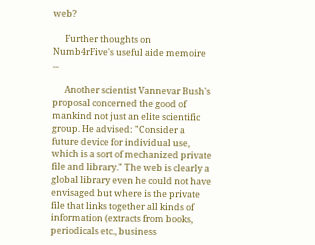web?

      Further thoughts on Numb4rFive's useful aide memoire ...

      Another scientist Vannevar Bush's proposal concerned the good of mankind not just an elite scientific group. He advised: "Consider a future device for individual use, which is a sort of mechanized private file and library." The web is clearly a global library even he could not have envisaged but where is the private file that links together all kinds of information (extracts from books, periodicals etc., business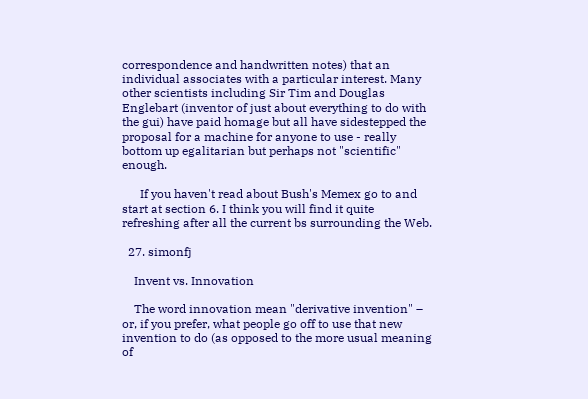correspondence and handwritten notes) that an individual associates with a particular interest. Many other scientists including Sir Tim and Douglas Englebart (inventor of just about everything to do with the gui) have paid homage but all have sidestepped the proposal for a machine for anyone to use - really bottom up egalitarian but perhaps not "scientific" enough.

      If you haven't read about Bush's Memex go to and start at section 6. I think you will find it quite refreshing after all the current bs surrounding the Web.

  27. simonfj

    Invent vs. Innovation

    The word innovation mean "derivative invention" – or, if you prefer, what people go off to use that new invention to do (as opposed to the more usual meaning of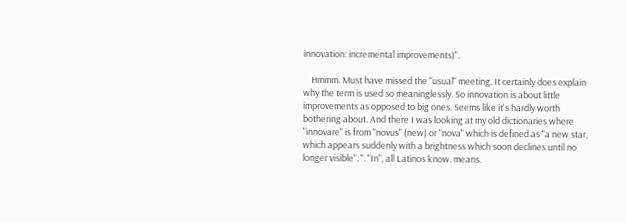innovation: incremental improvements)".

    Hmmm. Must have missed the "usual" meeting. It certainly does explain why the term is used so meaninglessly. So innovation is about little improvements as opposed to big ones. Seems like it's hardly worth bothering about. And there I was looking at my old dictionaries where "innovare" is from "novus" (new) or "nova" which is defined as "a new star, which appears suddenly with a brightness which soon declines until no longer visible". ". "In", all Latinos know. means.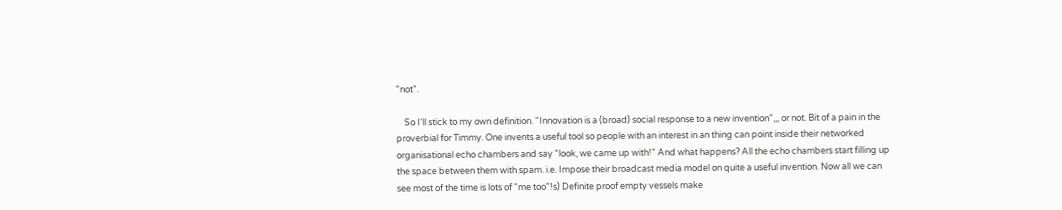"not".

    So I'll stick to my own definition. "Innovation is a (broad) social response to a new invention",,, or not. Bit of a pain in the proverbial for Timmy. One invents a useful tool so people with an interest in an thing can point inside their networked organisational echo chambers and say "look, we came up with!" And what happens? All the echo chambers start filling up the space between them with spam. i.e. Impose their broadcast media model on quite a useful invention. Now all we can see most of the time is lots of "me too"!s) Definite proof empty vessels make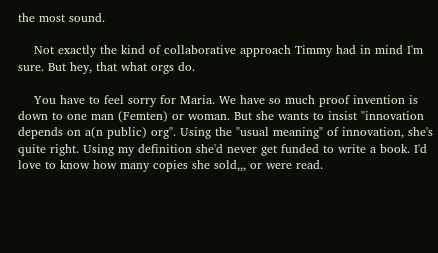the most sound.

    Not exactly the kind of collaborative approach Timmy had in mind I'm sure. But hey, that what orgs do.

    You have to feel sorry for Maria. We have so much proof invention is down to one man (Femten) or woman. But she wants to insist "innovation depends on a(n public) org". Using the "usual meaning" of innovation, she's quite right. Using my definition she'd never get funded to write a book. I'd love to know how many copies she sold,,, or were read.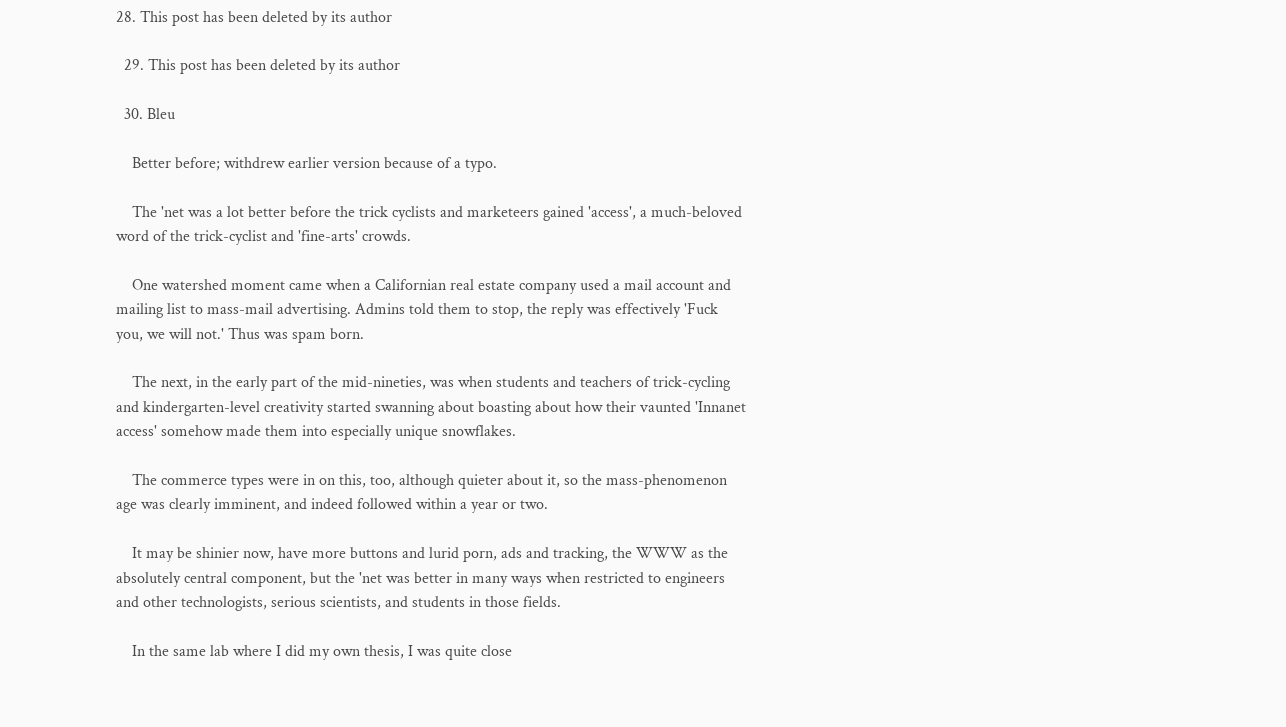28. This post has been deleted by its author

  29. This post has been deleted by its author

  30. Bleu

    Better before; withdrew earlier version because of a typo.

    The 'net was a lot better before the trick cyclists and marketeers gained 'access', a much-beloved word of the trick-cyclist and 'fine-arts' crowds.

    One watershed moment came when a Californian real estate company used a mail account and mailing list to mass-mail advertising. Admins told them to stop, the reply was effectively 'Fuck you, we will not.' Thus was spam born.

    The next, in the early part of the mid-nineties, was when students and teachers of trick-cycling and kindergarten-level creativity started swanning about boasting about how their vaunted 'Innanet access' somehow made them into especially unique snowflakes.

    The commerce types were in on this, too, although quieter about it, so the mass-phenomenon age was clearly imminent, and indeed followed within a year or two.

    It may be shinier now, have more buttons and lurid porn, ads and tracking, the WWW as the absolutely central component, but the 'net was better in many ways when restricted to engineers and other technologists, serious scientists, and students in those fields.

    In the same lab where I did my own thesis, I was quite close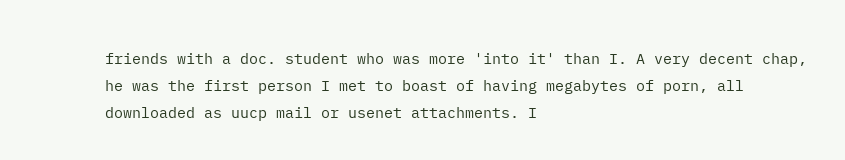friends with a doc. student who was more 'into it' than I. A very decent chap, he was the first person I met to boast of having megabytes of porn, all downloaded as uucp mail or usenet attachments. I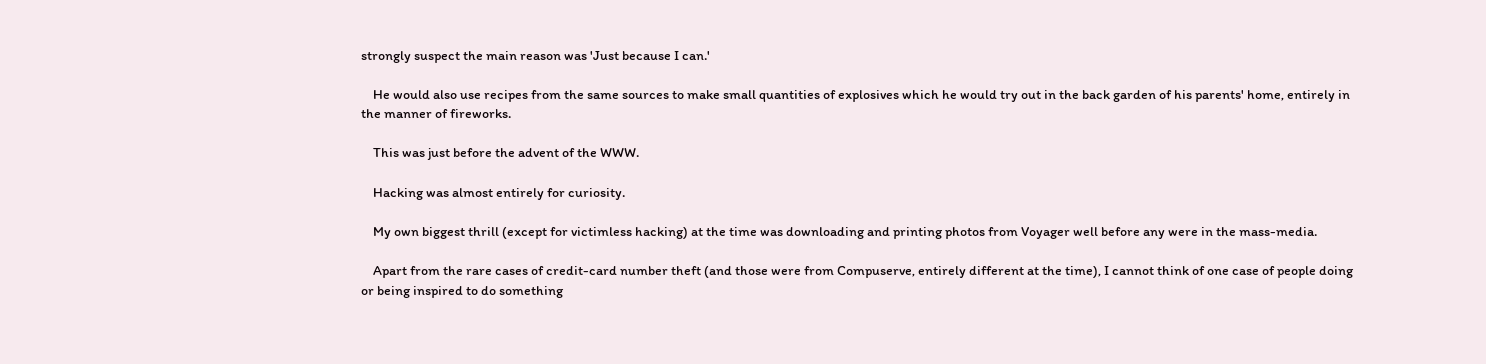strongly suspect the main reason was 'Just because I can.'

    He would also use recipes from the same sources to make small quantities of explosives which he would try out in the back garden of his parents' home, entirely in the manner of fireworks.

    This was just before the advent of the WWW.

    Hacking was almost entirely for curiosity.

    My own biggest thrill (except for victimless hacking) at the time was downloading and printing photos from Voyager well before any were in the mass-media.

    Apart from the rare cases of credit-card number theft (and those were from Compuserve, entirely different at the time), I cannot think of one case of people doing or being inspired to do something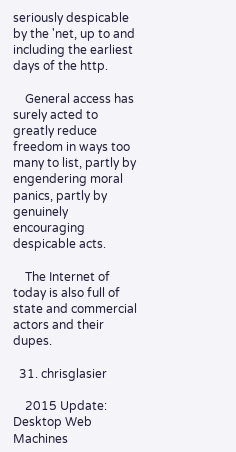seriously despicable by the 'net, up to and including the earliest days of the http.

    General access has surely acted to greatly reduce freedom in ways too many to list, partly by engendering moral panics, partly by genuinely encouraging despicable acts.

    The Internet of today is also full of state and commercial actors and their dupes.

  31. chrisglasier

    2015 Update: Desktop Web Machines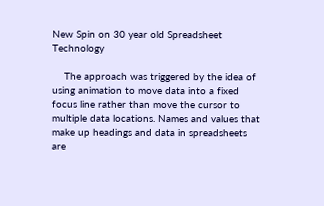New Spin on 30 year old Spreadsheet Technology

    The approach was triggered by the idea of using animation to move data into a fixed focus line rather than move the cursor to multiple data locations. Names and values that make up headings and data in spreadsheets are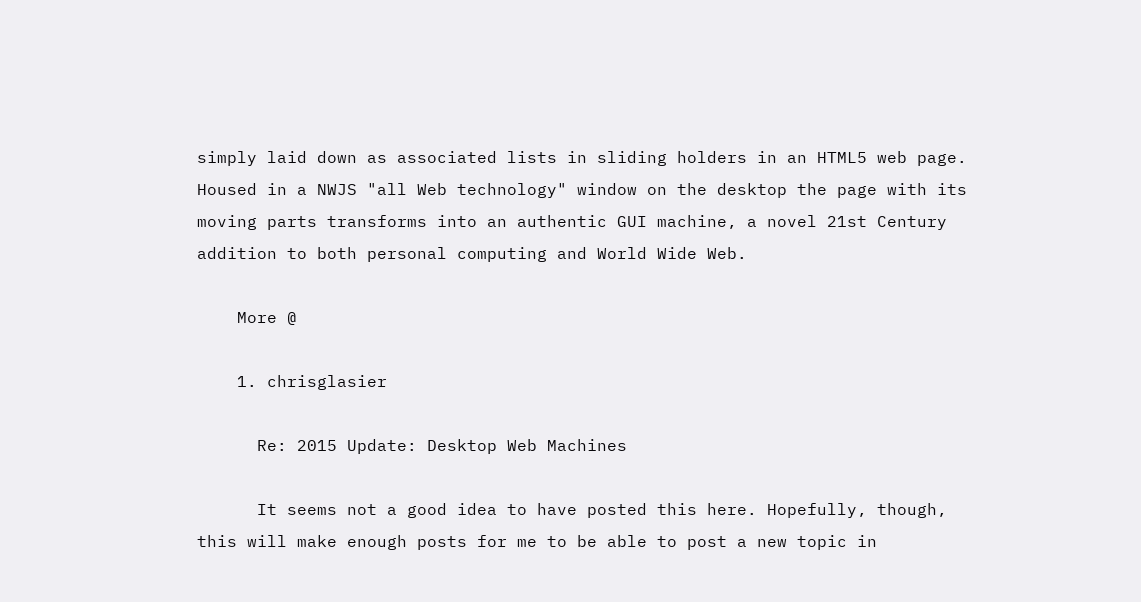simply laid down as associated lists in sliding holders in an HTML5 web page. Housed in a NWJS "all Web technology" window on the desktop the page with its moving parts transforms into an authentic GUI machine, a novel 21st Century addition to both personal computing and World Wide Web.

    More @

    1. chrisglasier

      Re: 2015 Update: Desktop Web Machines

      It seems not a good idea to have posted this here. Hopefully, though, this will make enough posts for me to be able to post a new topic in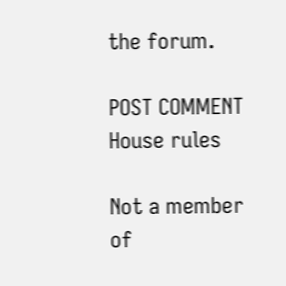the forum.

POST COMMENT House rules

Not a member of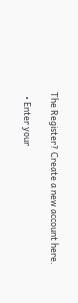The Register? Create a new account here.

  • Enter your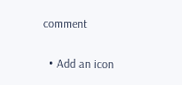comment

  • Add an icon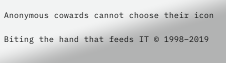Anonymous cowards cannot choose their icon

Biting the hand that feeds IT © 1998–2019